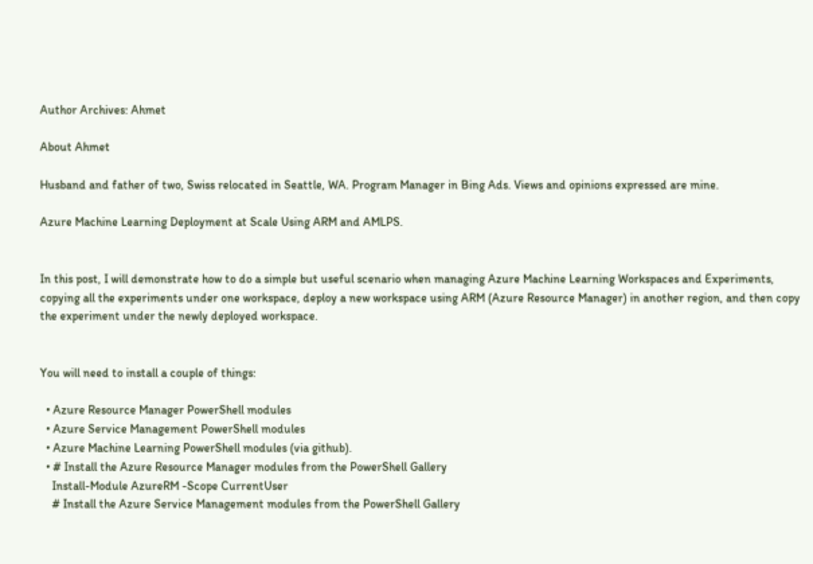Author Archives: Ahmet

About Ahmet

Husband and father of two, Swiss relocated in Seattle, WA. Program Manager in Bing Ads. Views and opinions expressed are mine.

Azure Machine Learning Deployment at Scale Using ARM and AMLPS.


In this post, I will demonstrate how to do a simple but useful scenario when managing Azure Machine Learning Workspaces and Experiments, copying all the experiments under one workspace, deploy a new workspace using ARM (Azure Resource Manager) in another region, and then copy the experiment under the newly deployed workspace.


You will need to install a couple of things:

  • Azure Resource Manager PowerShell modules
  • Azure Service Management PowerShell modules
  • Azure Machine Learning PowerShell modules (via github).
  • # Install the Azure Resource Manager modules from the PowerShell Gallery
    Install-Module AzureRM -Scope CurrentUser
    # Install the Azure Service Management modules from the PowerShell Gallery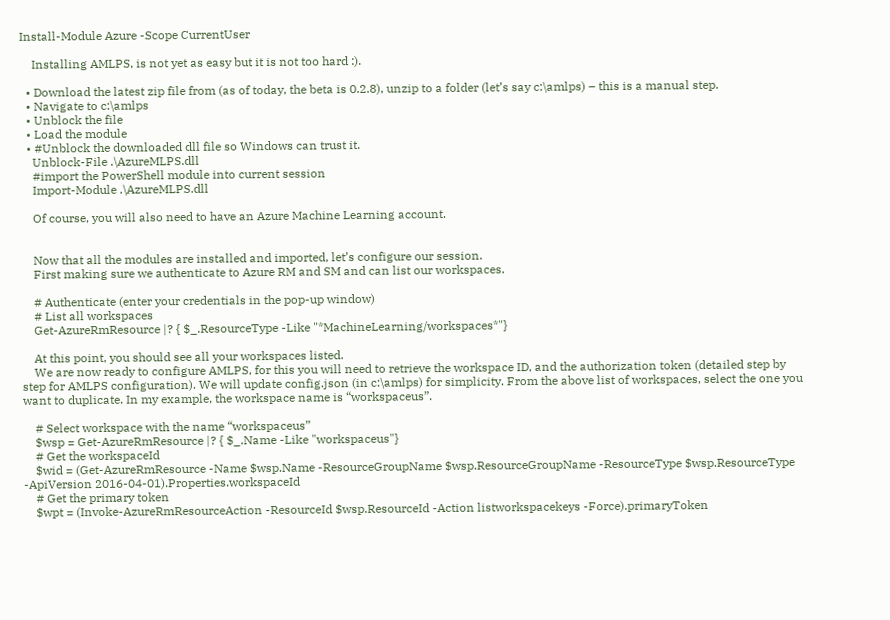Install-Module Azure -Scope CurrentUser

    Installing AMLPS, is not yet as easy but it is not too hard :).

  • Download the latest zip file from (as of today, the beta is 0.2.8), unzip to a folder (let’s say c:\amlps) – this is a manual step.
  • Navigate to c:\amlps
  • Unblock the file
  • Load the module
  • #Unblock the downloaded dll file so Windows can trust it.
    Unblock-File .\AzureMLPS.dll
    #import the PowerShell module into current session
    Import-Module .\AzureMLPS.dll

    Of course, you will also need to have an Azure Machine Learning account.


    Now that all the modules are installed and imported, let’s configure our session.
    First making sure we authenticate to Azure RM and SM and can list our workspaces.

    # Authenticate (enter your credentials in the pop-up window)
    # List all workspaces
    Get-AzureRmResource |? { $_.ResourceType -Like "*MachineLearning/workspaces*"}

    At this point, you should see all your workspaces listed.
    We are now ready to configure AMLPS, for this you will need to retrieve the workspace ID, and the authorization token (detailed step by step for AMLPS configuration). We will update config.json (in c:\amlps) for simplicity. From the above list of workspaces, select the one you want to duplicate. In my example, the workspace name is “workspaceus”.

    # Select workspace with the name “workspaceus”
    $wsp = Get-AzureRmResource |? { $_.Name -Like "workspaceus"}
    # Get the workspaceId
    $wid = (Get-AzureRmResource -Name $wsp.Name -ResourceGroupName $wsp.ResourceGroupName -ResourceType $wsp.ResourceType -ApiVersion 2016-04-01).Properties.workspaceId
    # Get the primary token
    $wpt = (Invoke-AzureRmResourceAction -ResourceId $wsp.ResourceId -Action listworkspacekeys -Force).primaryToken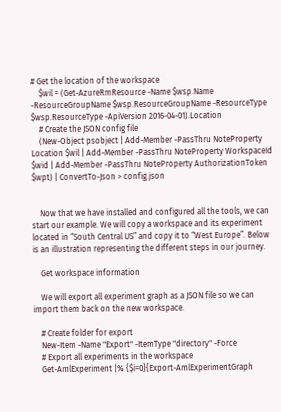# Get the location of the workspace
    $wil = (Get-AzureRmResource -Name $wsp.Name -ResourceGroupName $wsp.ResourceGroupName -ResourceType $wsp.ResourceType -ApiVersion 2016-04-01).Location
    # Create the JSON config file
    (New-Object psobject | Add-Member -PassThru NoteProperty Location $wil | Add-Member -PassThru NoteProperty WorkspaceId $wid | Add-Member -PassThru NoteProperty AuthorizationToken $wpt) | ConvertTo-Json > config.json


    Now that we have installed and configured all the tools, we can start our example. We will copy a workspace and its experiment located in “South Central US” and copy it to “West Europe”. Below is an illustration representing the different steps in our journey.

    Get workspace information

    We will export all experiment graph as a JSON file so we can import them back on the new workspace.

    # Create folder for export
    New-Item -Name "Export" -ItemType "directory" -Force
    # Export all experiments in the workspace
    Get-AmlExperiment |% {$i=0}{Export-AmlExperimentGraph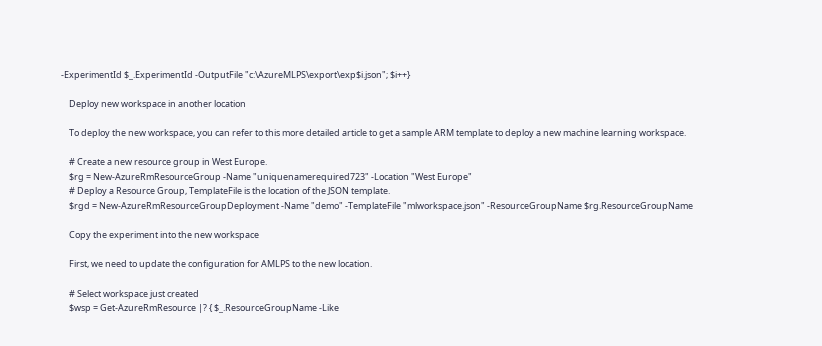-ExperimentId $_.ExperimentId -OutputFile "c:\AzureMLPS\export\exp$i.json"; $i++}

    Deploy new workspace in another location

    To deploy the new workspace, you can refer to this more detailed article to get a sample ARM template to deploy a new machine learning workspace.

    # Create a new resource group in West Europe.
    $rg = New-AzureRmResourceGroup -Name "uniquenamerequired723" -Location "West Europe"
    # Deploy a Resource Group, TemplateFile is the location of the JSON template.
    $rgd = New-AzureRmResourceGroupDeployment -Name "demo" -TemplateFile "mlworkspace.json" -ResourceGroupName $rg.ResourceGroupName

    Copy the experiment into the new workspace

    First, we need to update the configuration for AMLPS to the new location.

    # Select workspace just created
    $wsp = Get-AzureRmResource |? { $_.ResourceGroupName -Like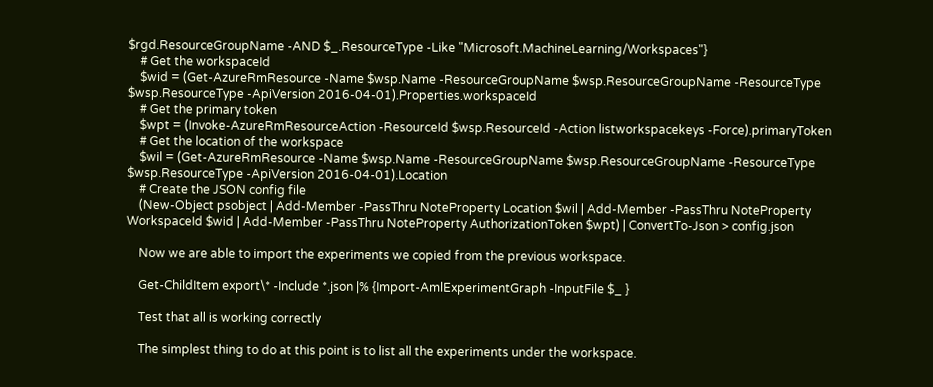$rgd.ResourceGroupName -AND $_.ResourceType -Like "Microsoft.MachineLearning/Workspaces"}
    # Get the workspaceId
    $wid = (Get-AzureRmResource -Name $wsp.Name -ResourceGroupName $wsp.ResourceGroupName -ResourceType $wsp.ResourceType -ApiVersion 2016-04-01).Properties.workspaceId
    # Get the primary token
    $wpt = (Invoke-AzureRmResourceAction -ResourceId $wsp.ResourceId -Action listworkspacekeys -Force).primaryToken
    # Get the location of the workspace
    $wil = (Get-AzureRmResource -Name $wsp.Name -ResourceGroupName $wsp.ResourceGroupName -ResourceType $wsp.ResourceType -ApiVersion 2016-04-01).Location
    # Create the JSON config file
    (New-Object psobject | Add-Member -PassThru NoteProperty Location $wil | Add-Member -PassThru NoteProperty WorkspaceId $wid | Add-Member -PassThru NoteProperty AuthorizationToken $wpt) | ConvertTo-Json > config.json

    Now we are able to import the experiments we copied from the previous workspace.

    Get-ChildItem export\* -Include *.json |% {Import-AmlExperimentGraph -InputFile $_ }

    Test that all is working correctly

    The simplest thing to do at this point is to list all the experiments under the workspace.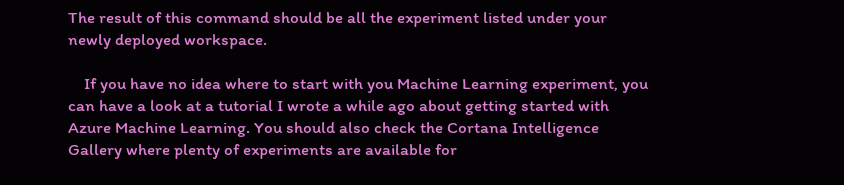The result of this command should be all the experiment listed under your newly deployed workspace.

    If you have no idea where to start with you Machine Learning experiment, you can have a look at a tutorial I wrote a while ago about getting started with Azure Machine Learning. You should also check the Cortana Intelligence Gallery where plenty of experiments are available for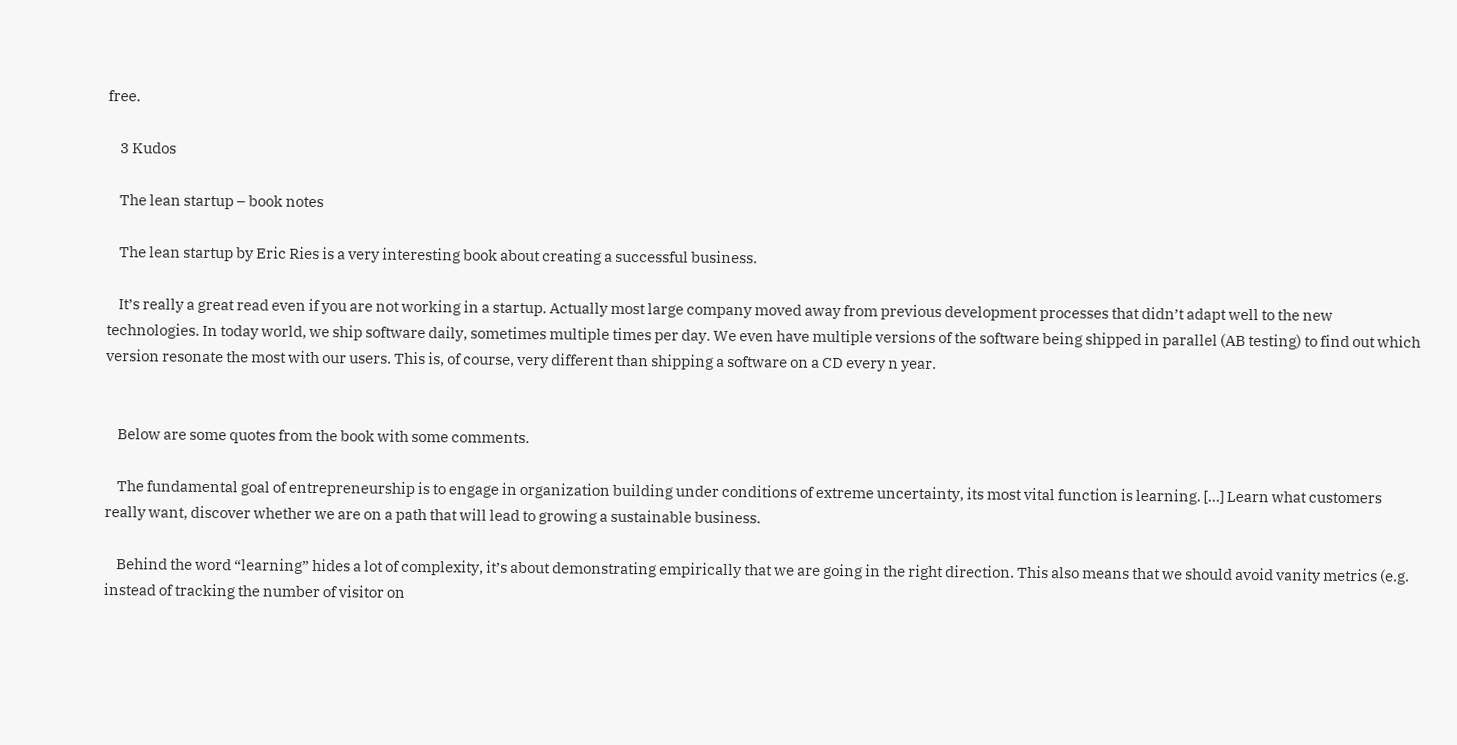free.

    3 Kudos

    The lean startup – book notes

    The lean startup by Eric Ries is a very interesting book about creating a successful business.

    It’s really a great read even if you are not working in a startup. Actually most large company moved away from previous development processes that didn’t adapt well to the new technologies. In today world, we ship software daily, sometimes multiple times per day. We even have multiple versions of the software being shipped in parallel (AB testing) to find out which version resonate the most with our users. This is, of course, very different than shipping a software on a CD every n year.


    Below are some quotes from the book with some comments.

    The fundamental goal of entrepreneurship is to engage in organization building under conditions of extreme uncertainty, its most vital function is learning. […] Learn what customers really want, discover whether we are on a path that will lead to growing a sustainable business.

    Behind the word “learning” hides a lot of complexity, it’s about demonstrating empirically that we are going in the right direction. This also means that we should avoid vanity metrics (e.g. instead of tracking the number of visitor on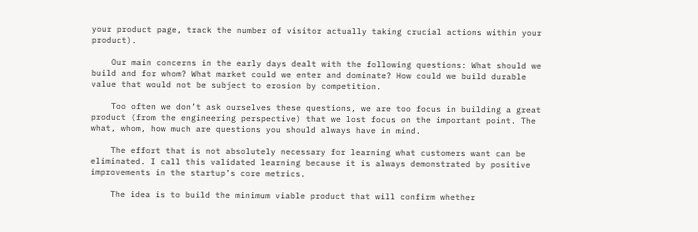your product page, track the number of visitor actually taking crucial actions within your product).

    Our main concerns in the early days dealt with the following questions: What should we build and for whom? What market could we enter and dominate? How could we build durable value that would not be subject to erosion by competition.

    Too often we don’t ask ourselves these questions, we are too focus in building a great product (from the engineering perspective) that we lost focus on the important point. The what, whom, how much are questions you should always have in mind.

    The effort that is not absolutely necessary for learning what customers want can be eliminated. I call this validated learning because it is always demonstrated by positive improvements in the startup’s core metrics.

    The idea is to build the minimum viable product that will confirm whether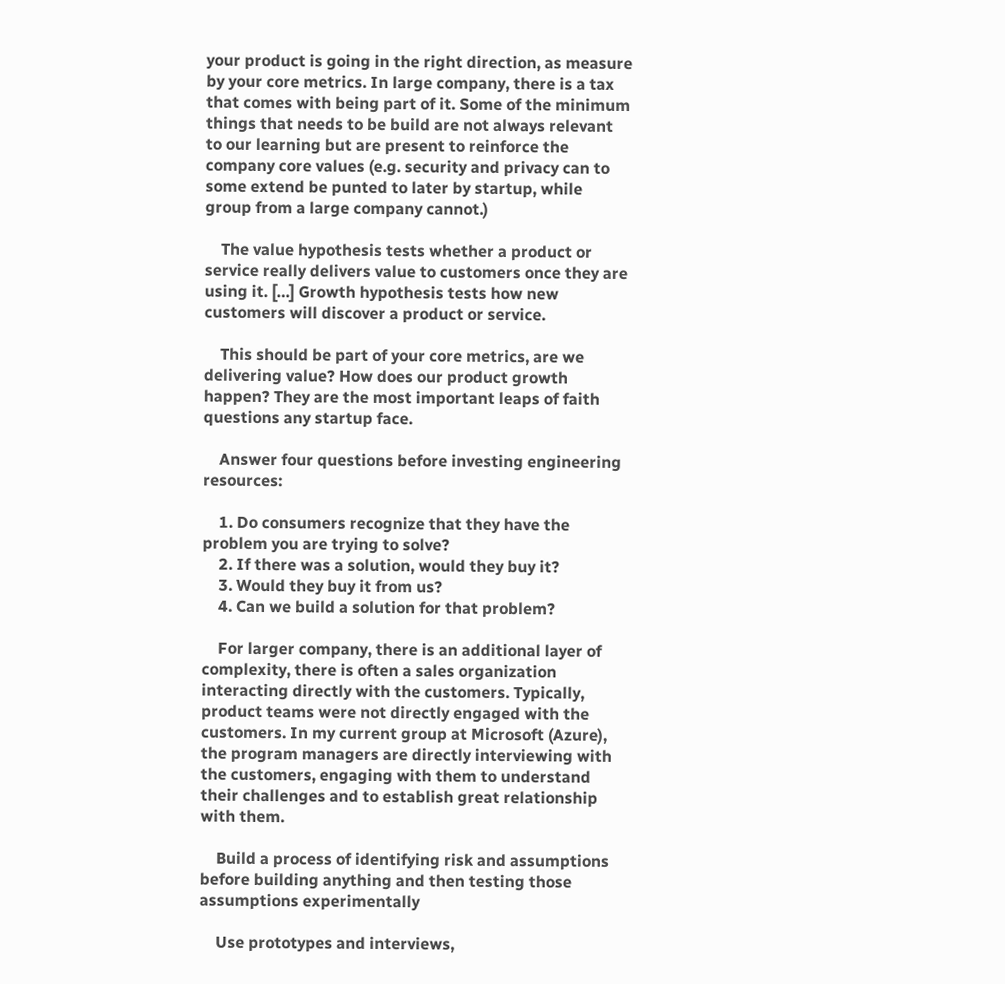your product is going in the right direction, as measure by your core metrics. In large company, there is a tax that comes with being part of it. Some of the minimum things that needs to be build are not always relevant to our learning but are present to reinforce the company core values (e.g. security and privacy can to some extend be punted to later by startup, while group from a large company cannot.)

    The value hypothesis tests whether a product or service really delivers value to customers once they are using it. […] Growth hypothesis tests how new customers will discover a product or service.

    This should be part of your core metrics, are we delivering value? How does our product growth happen? They are the most important leaps of faith questions any startup face.

    Answer four questions before investing engineering resources:

    1. Do consumers recognize that they have the problem you are trying to solve?
    2. If there was a solution, would they buy it?
    3. Would they buy it from us?
    4. Can we build a solution for that problem?

    For larger company, there is an additional layer of complexity, there is often a sales organization interacting directly with the customers. Typically, product teams were not directly engaged with the customers. In my current group at Microsoft (Azure), the program managers are directly interviewing with the customers, engaging with them to understand their challenges and to establish great relationship with them.

    Build a process of identifying risk and assumptions before building anything and then testing those assumptions experimentally

    Use prototypes and interviews,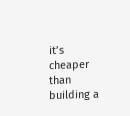it’s cheaper than building a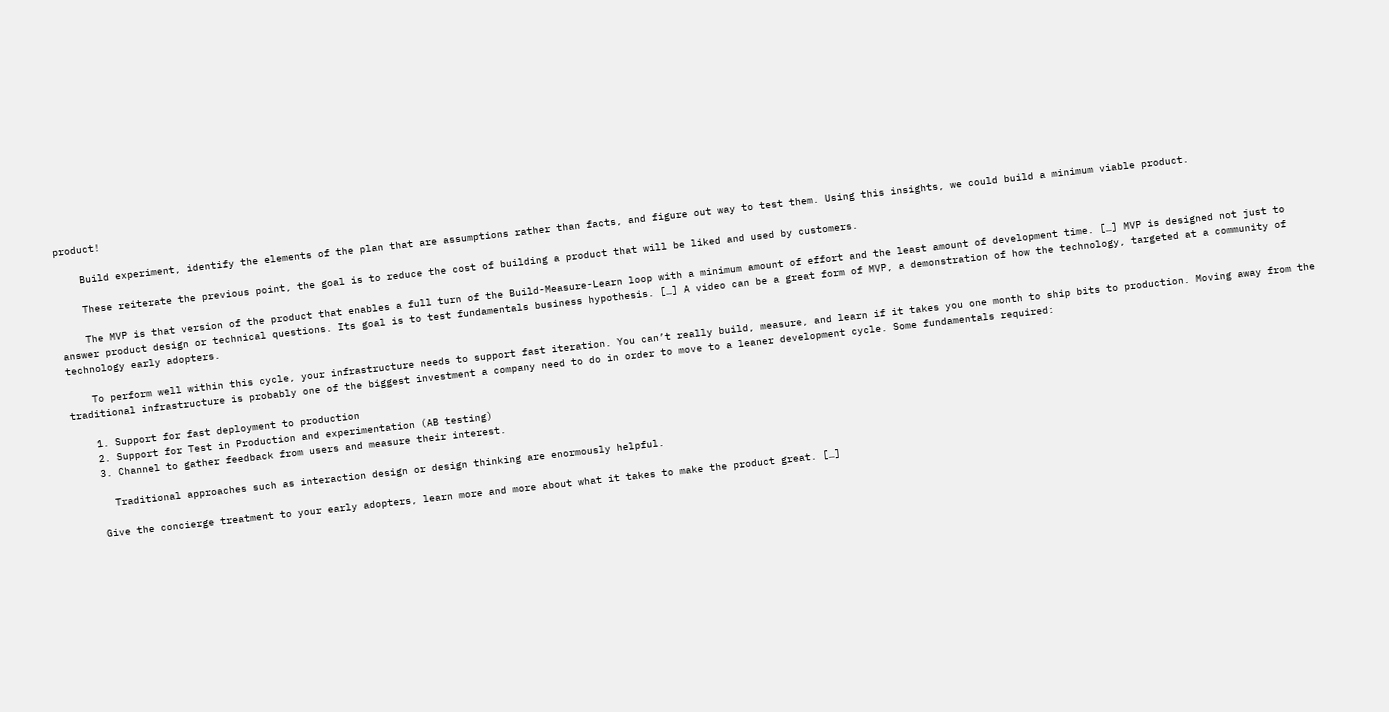product!

    Build experiment, identify the elements of the plan that are assumptions rather than facts, and figure out way to test them. Using this insights, we could build a minimum viable product.

    These reiterate the previous point, the goal is to reduce the cost of building a product that will be liked and used by customers.

    The MVP is that version of the product that enables a full turn of the Build-Measure-Learn loop with a minimum amount of effort and the least amount of development time. […] MVP is designed not just to answer product design or technical questions. Its goal is to test fundamentals business hypothesis. […] A video can be a great form of MVP, a demonstration of how the technology, targeted at a community of technology early adopters.

    To perform well within this cycle, your infrastructure needs to support fast iteration. You can’t really build, measure, and learn if it takes you one month to ship bits to production. Moving away from the traditional infrastructure is probably one of the biggest investment a company need to do in order to move to a leaner development cycle. Some fundamentals required:

    1. Support for fast deployment to production
    2. Support for Test in Production and experimentation (AB testing)
    3. Channel to gather feedback from users and measure their interest.

      Traditional approaches such as interaction design or design thinking are enormously helpful.

    Give the concierge treatment to your early adopters, learn more and more about what it takes to make the product great. […]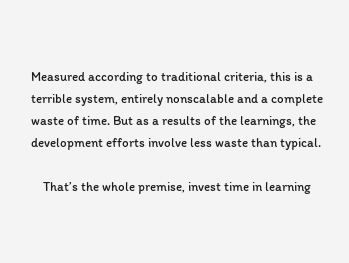Measured according to traditional criteria, this is a terrible system, entirely nonscalable and a complete waste of time. But as a results of the learnings, the development efforts involve less waste than typical.

    That’s the whole premise, invest time in learning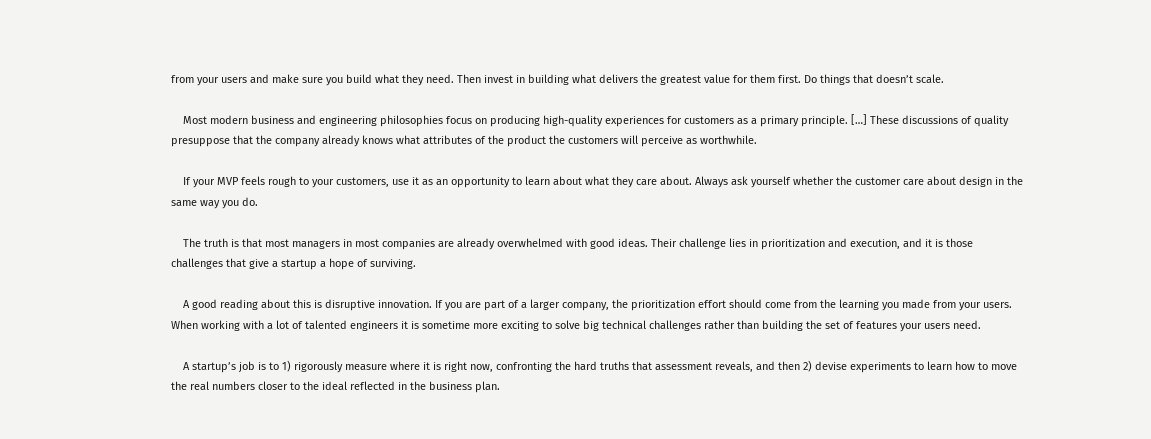from your users and make sure you build what they need. Then invest in building what delivers the greatest value for them first. Do things that doesn’t scale.

    Most modern business and engineering philosophies focus on producing high-quality experiences for customers as a primary principle. […] These discussions of quality presuppose that the company already knows what attributes of the product the customers will perceive as worthwhile.

    If your MVP feels rough to your customers, use it as an opportunity to learn about what they care about. Always ask yourself whether the customer care about design in the same way you do.

    The truth is that most managers in most companies are already overwhelmed with good ideas. Their challenge lies in prioritization and execution, and it is those challenges that give a startup a hope of surviving.

    A good reading about this is disruptive innovation. If you are part of a larger company, the prioritization effort should come from the learning you made from your users. When working with a lot of talented engineers it is sometime more exciting to solve big technical challenges rather than building the set of features your users need.

    A startup’s job is to 1) rigorously measure where it is right now, confronting the hard truths that assessment reveals, and then 2) devise experiments to learn how to move the real numbers closer to the ideal reflected in the business plan.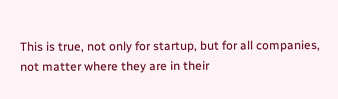This is true, not only for startup, but for all companies, not matter where they are in their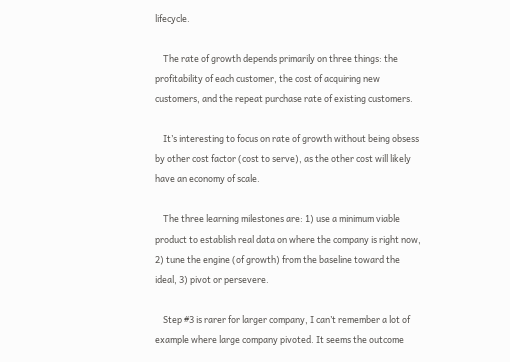lifecycle.

    The rate of growth depends primarily on three things: the profitability of each customer, the cost of acquiring new customers, and the repeat purchase rate of existing customers.

    It’s interesting to focus on rate of growth without being obsess by other cost factor (cost to serve), as the other cost will likely have an economy of scale.

    The three learning milestones are: 1) use a minimum viable product to establish real data on where the company is right now, 2) tune the engine (of growth) from the baseline toward the ideal, 3) pivot or persevere.

    Step #3 is rarer for larger company, I can’t remember a lot of example where large company pivoted. It seems the outcome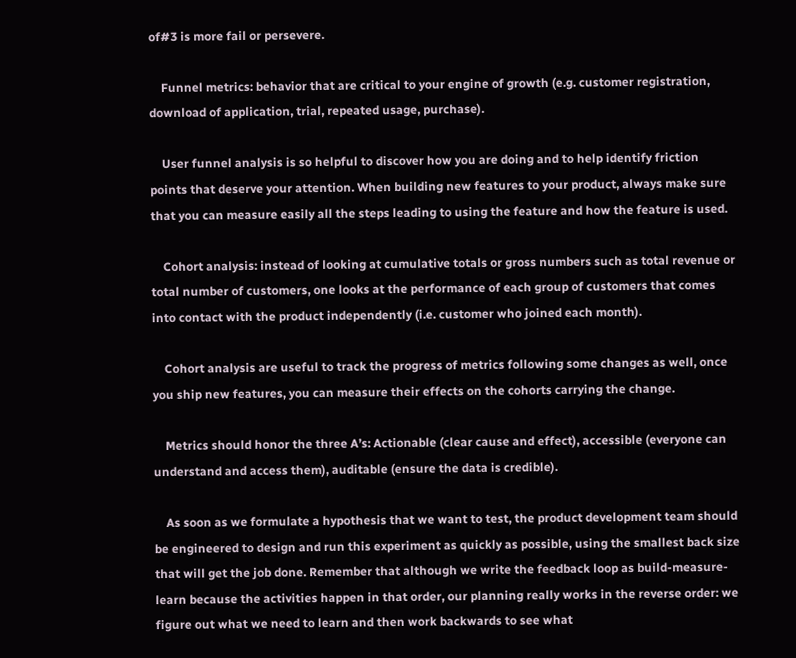of#3 is more fail or persevere.

    Funnel metrics: behavior that are critical to your engine of growth (e.g. customer registration, download of application, trial, repeated usage, purchase).

    User funnel analysis is so helpful to discover how you are doing and to help identify friction points that deserve your attention. When building new features to your product, always make sure that you can measure easily all the steps leading to using the feature and how the feature is used.

    Cohort analysis: instead of looking at cumulative totals or gross numbers such as total revenue or total number of customers, one looks at the performance of each group of customers that comes into contact with the product independently (i.e. customer who joined each month).

    Cohort analysis are useful to track the progress of metrics following some changes as well, once you ship new features, you can measure their effects on the cohorts carrying the change.

    Metrics should honor the three A’s: Actionable (clear cause and effect), accessible (everyone can understand and access them), auditable (ensure the data is credible).

    As soon as we formulate a hypothesis that we want to test, the product development team should be engineered to design and run this experiment as quickly as possible, using the smallest back size that will get the job done. Remember that although we write the feedback loop as build-measure-learn because the activities happen in that order, our planning really works in the reverse order: we figure out what we need to learn and then work backwards to see what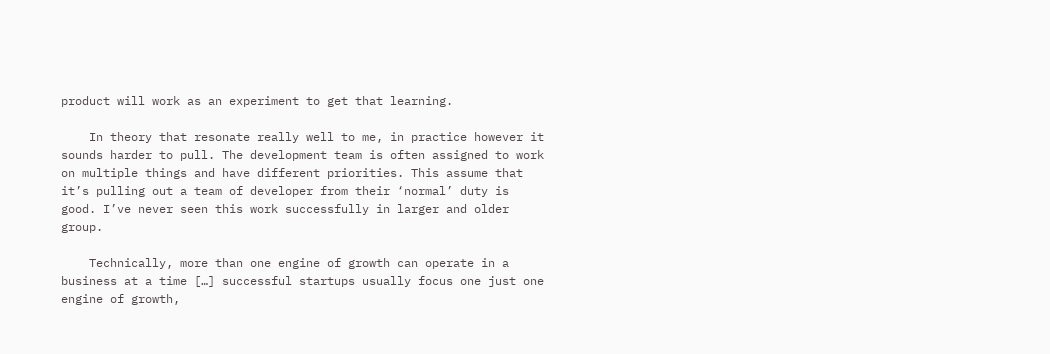product will work as an experiment to get that learning.

    In theory that resonate really well to me, in practice however it sounds harder to pull. The development team is often assigned to work on multiple things and have different priorities. This assume that it’s pulling out a team of developer from their ‘normal’ duty is good. I’ve never seen this work successfully in larger and older group.

    Technically, more than one engine of growth can operate in a business at a time […] successful startups usually focus one just one engine of growth,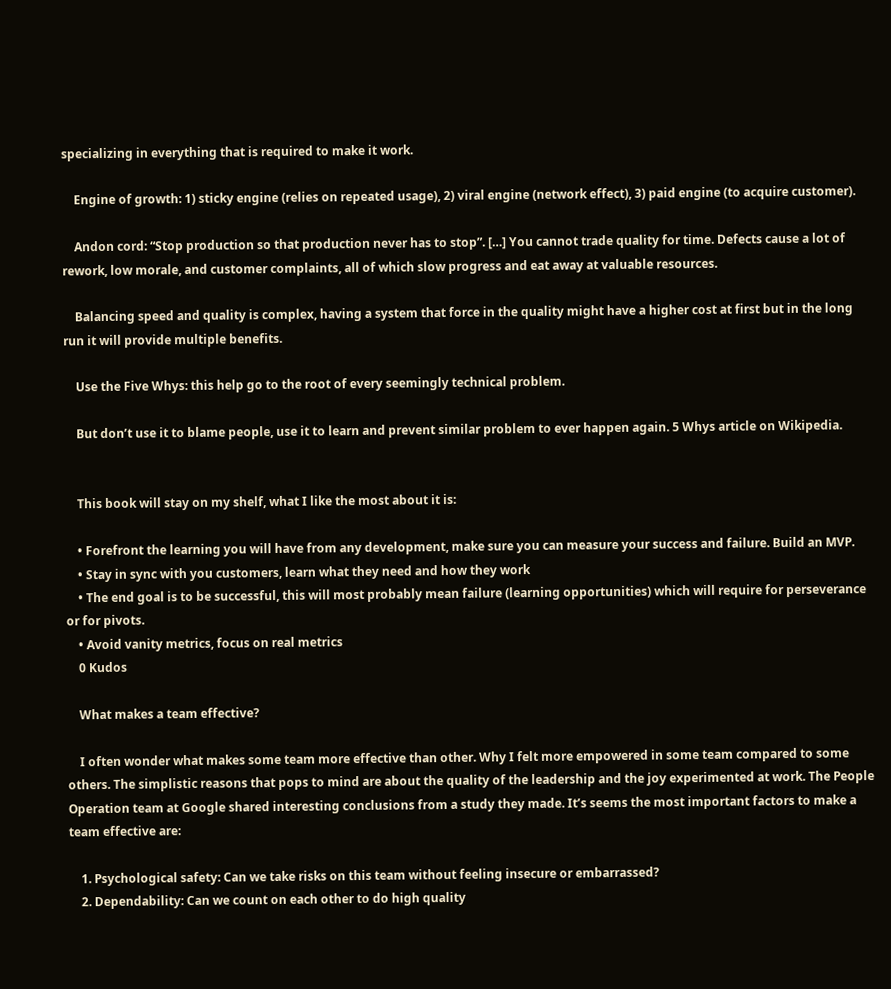specializing in everything that is required to make it work.

    Engine of growth: 1) sticky engine (relies on repeated usage), 2) viral engine (network effect), 3) paid engine (to acquire customer).

    Andon cord: “Stop production so that production never has to stop”. […] You cannot trade quality for time. Defects cause a lot of rework, low morale, and customer complaints, all of which slow progress and eat away at valuable resources.

    Balancing speed and quality is complex, having a system that force in the quality might have a higher cost at first but in the long run it will provide multiple benefits.

    Use the Five Whys: this help go to the root of every seemingly technical problem.

    But don’t use it to blame people, use it to learn and prevent similar problem to ever happen again. 5 Whys article on Wikipedia.


    This book will stay on my shelf, what I like the most about it is:

    • Forefront the learning you will have from any development, make sure you can measure your success and failure. Build an MVP.
    • Stay in sync with you customers, learn what they need and how they work
    • The end goal is to be successful, this will most probably mean failure (learning opportunities) which will require for perseverance or for pivots.
    • Avoid vanity metrics, focus on real metrics
    0 Kudos

    What makes a team effective?

    I often wonder what makes some team more effective than other. Why I felt more empowered in some team compared to some others. The simplistic reasons that pops to mind are about the quality of the leadership and the joy experimented at work. The People Operation team at Google shared interesting conclusions from a study they made. It’s seems the most important factors to make a team effective are:

    1. Psychological safety: Can we take risks on this team without feeling insecure or embarrassed?
    2. Dependability: Can we count on each other to do high quality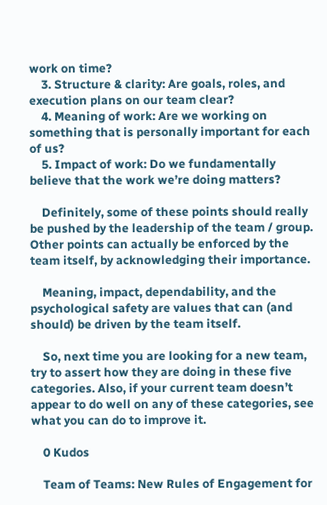work on time?
    3. Structure & clarity: Are goals, roles, and execution plans on our team clear?
    4. Meaning of work: Are we working on something that is personally important for each of us?
    5. Impact of work: Do we fundamentally believe that the work we’re doing matters?

    Definitely, some of these points should really be pushed by the leadership of the team / group. Other points can actually be enforced by the team itself, by acknowledging their importance.

    Meaning, impact, dependability, and the psychological safety are values that can (and should) be driven by the team itself.

    So, next time you are looking for a new team, try to assert how they are doing in these five categories. Also, if your current team doesn’t appear to do well on any of these categories, see what you can do to improve it.

    0 Kudos

    Team of Teams: New Rules of Engagement for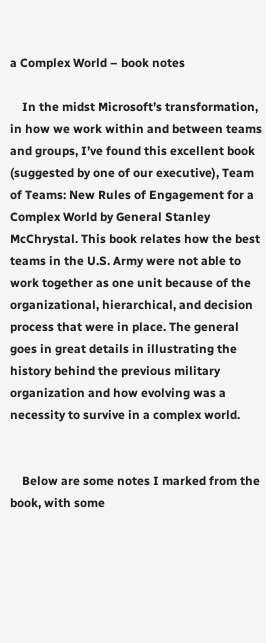a Complex World – book notes

    In the midst Microsoft’s transformation, in how we work within and between teams and groups, I’ve found this excellent book (suggested by one of our executive), Team of Teams: New Rules of Engagement for a Complex World by General Stanley McChrystal. This book relates how the best teams in the U.S. Army were not able to work together as one unit because of the organizational, hierarchical, and decision process that were in place. The general goes in great details in illustrating the history behind the previous military organization and how evolving was a necessity to survive in a complex world.


    Below are some notes I marked from the book, with some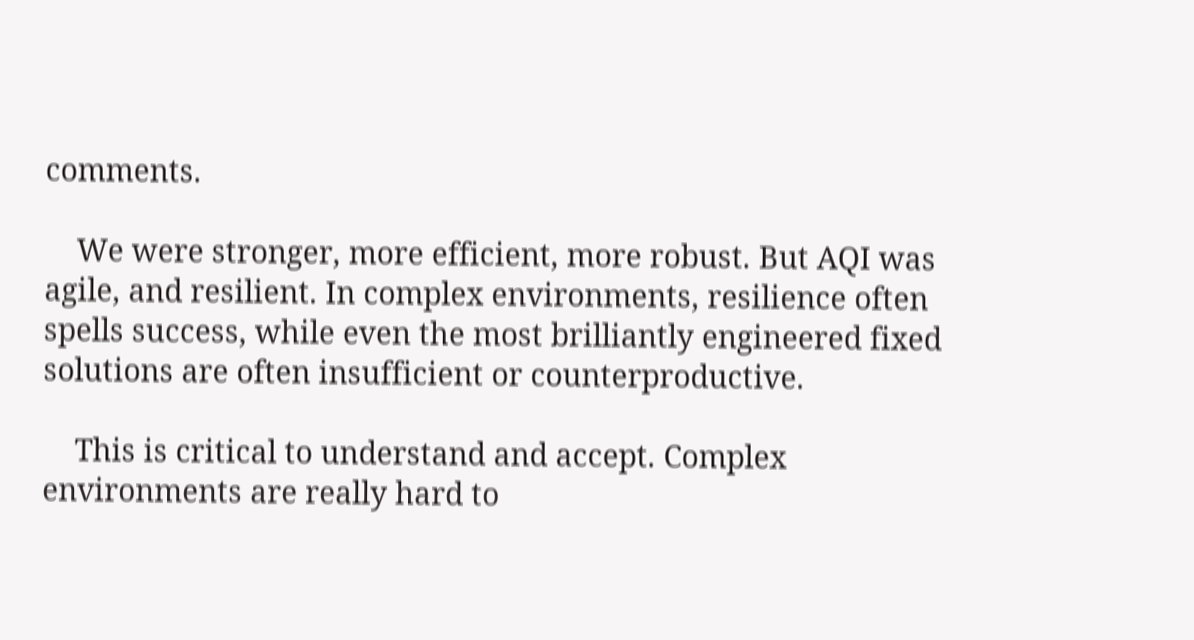comments.

    We were stronger, more efficient, more robust. But AQI was agile, and resilient. In complex environments, resilience often spells success, while even the most brilliantly engineered fixed solutions are often insufficient or counterproductive.

    This is critical to understand and accept. Complex environments are really hard to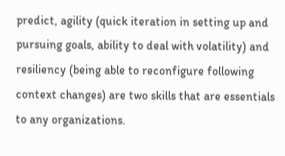predict, agility (quick iteration in setting up and pursuing goals, ability to deal with volatility) and resiliency (being able to reconfigure following context changes) are two skills that are essentials to any organizations.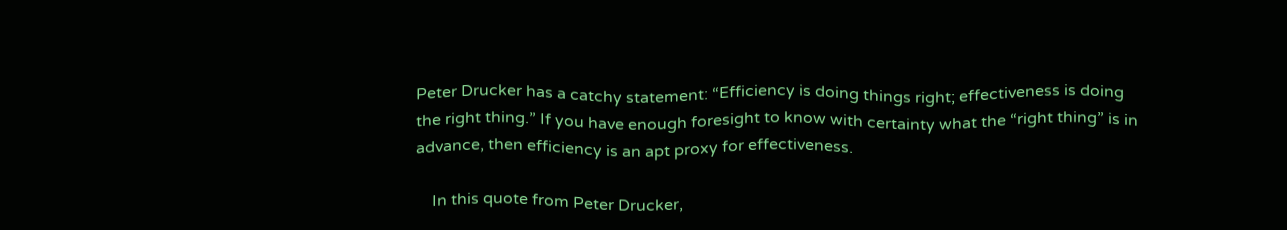Peter Drucker has a catchy statement: “Efficiency is doing things right; effectiveness is doing the right thing.” If you have enough foresight to know with certainty what the “right thing” is in advance, then efficiency is an apt proxy for effectiveness.

    In this quote from Peter Drucker,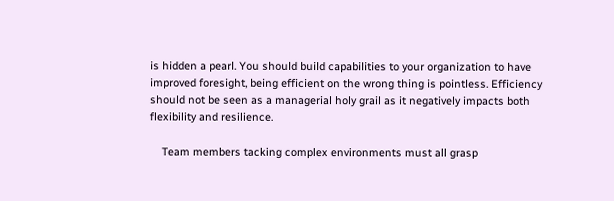is hidden a pearl. You should build capabilities to your organization to have improved foresight, being efficient on the wrong thing is pointless. Efficiency should not be seen as a managerial holy grail as it negatively impacts both flexibility and resilience.

    Team members tacking complex environments must all grasp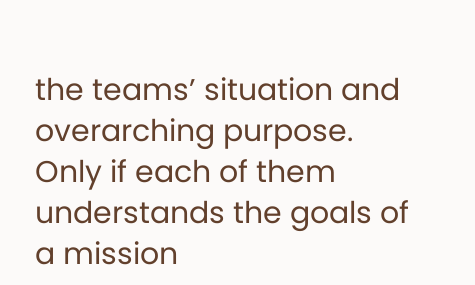the teams’ situation and overarching purpose. Only if each of them understands the goals of a mission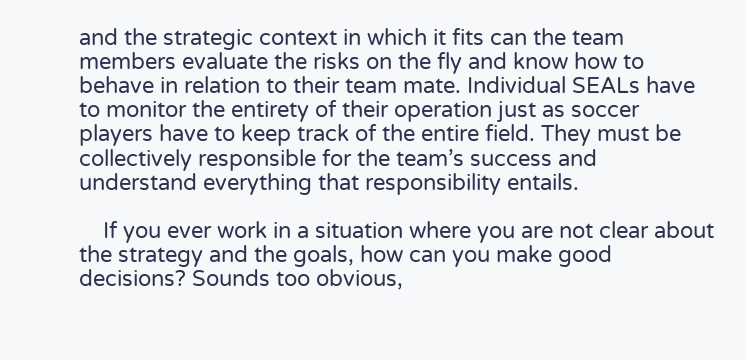and the strategic context in which it fits can the team members evaluate the risks on the fly and know how to behave in relation to their team mate. Individual SEALs have to monitor the entirety of their operation just as soccer players have to keep track of the entire field. They must be collectively responsible for the team’s success and understand everything that responsibility entails.

    If you ever work in a situation where you are not clear about the strategy and the goals, how can you make good decisions? Sounds too obvious,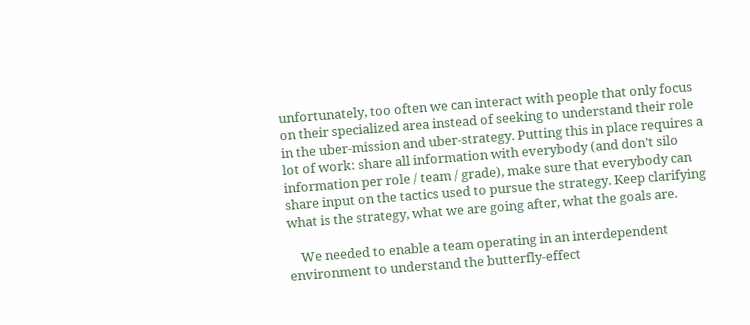unfortunately, too often we can interact with people that only focus on their specialized area instead of seeking to understand their role in the uber-mission and uber-strategy. Putting this in place requires a lot of work: share all information with everybody (and don’t silo information per role / team / grade), make sure that everybody can share input on the tactics used to pursue the strategy. Keep clarifying what is the strategy, what we are going after, what the goals are.

    We needed to enable a team operating in an interdependent environment to understand the butterfly-effect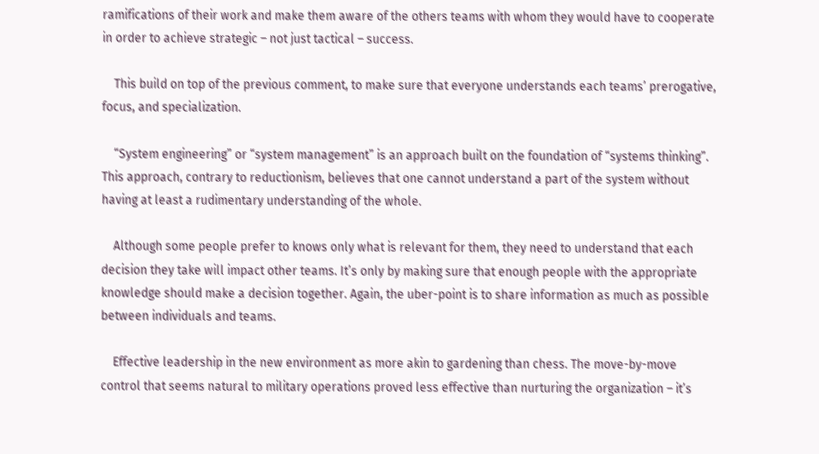ramifications of their work and make them aware of the others teams with whom they would have to cooperate in order to achieve strategic – not just tactical – success.

    This build on top of the previous comment, to make sure that everyone understands each teams’ prerogative, focus, and specialization.

    “System engineering” or “system management” is an approach built on the foundation of “systems thinking”. This approach, contrary to reductionism, believes that one cannot understand a part of the system without having at least a rudimentary understanding of the whole.

    Although some people prefer to knows only what is relevant for them, they need to understand that each decision they take will impact other teams. It’s only by making sure that enough people with the appropriate knowledge should make a decision together. Again, the uber-point is to share information as much as possible between individuals and teams.

    Effective leadership in the new environment as more akin to gardening than chess. The move-by-move control that seems natural to military operations proved less effective than nurturing the organization – it’s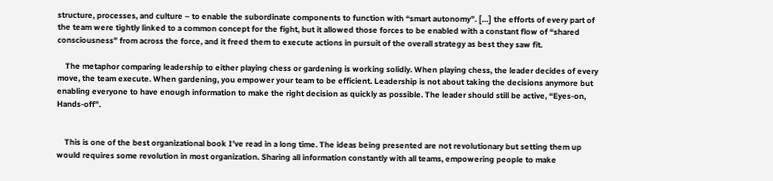structure, processes, and culture – to enable the subordinate components to function with “smart autonomy”. […] the efforts of every part of the team were tightly linked to a common concept for the fight, but it allowed those forces to be enabled with a constant flow of “shared consciousness” from across the force, and it freed them to execute actions in pursuit of the overall strategy as best they saw fit.

    The metaphor comparing leadership to either playing chess or gardening is working solidly. When playing chess, the leader decides of every move, the team execute. When gardening, you empower your team to be efficient. Leadership is not about taking the decisions anymore but enabling everyone to have enough information to make the right decision as quickly as possible. The leader should still be active, “Eyes-on, Hands-off”.


    This is one of the best organizational book I’ve read in a long time. The ideas being presented are not revolutionary but setting them up would requires some revolution in most organization. Sharing all information constantly with all teams, empowering people to make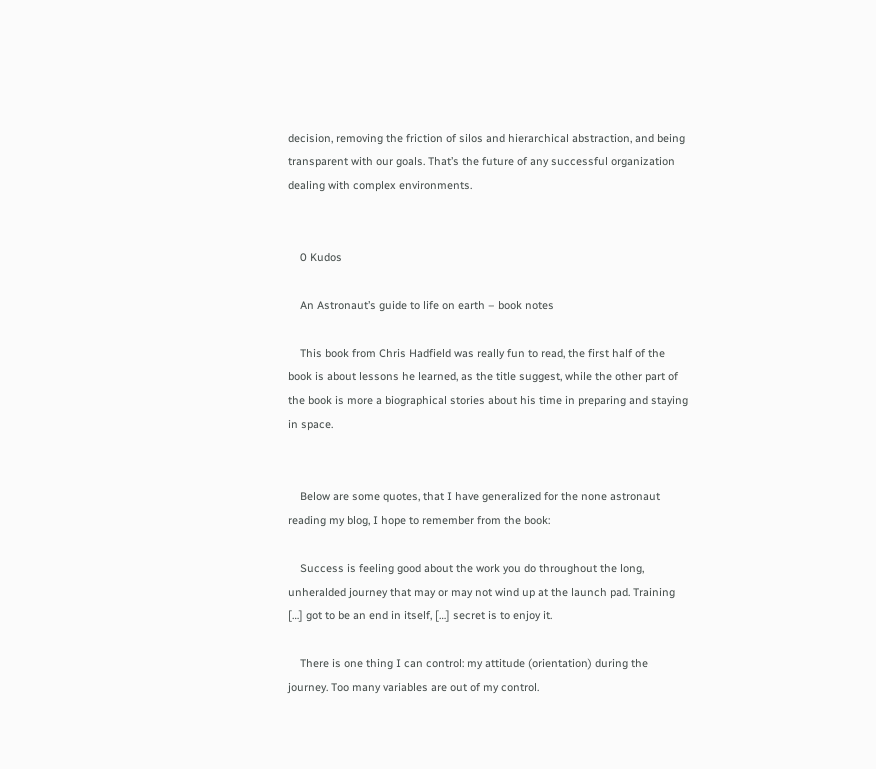decision, removing the friction of silos and hierarchical abstraction, and being transparent with our goals. That’s the future of any successful organization dealing with complex environments.


    0 Kudos

    An Astronaut’s guide to life on earth – book notes

    This book from Chris Hadfield was really fun to read, the first half of the book is about lessons he learned, as the title suggest, while the other part of the book is more a biographical stories about his time in preparing and staying in space.


    Below are some quotes, that I have generalized for the none astronaut reading my blog, I hope to remember from the book:

    Success is feeling good about the work you do throughout the long, unheralded journey that may or may not wind up at the launch pad. Training […] got to be an end in itself, […] secret is to enjoy it.

    There is one thing I can control: my attitude (orientation) during the journey. Too many variables are out of my control.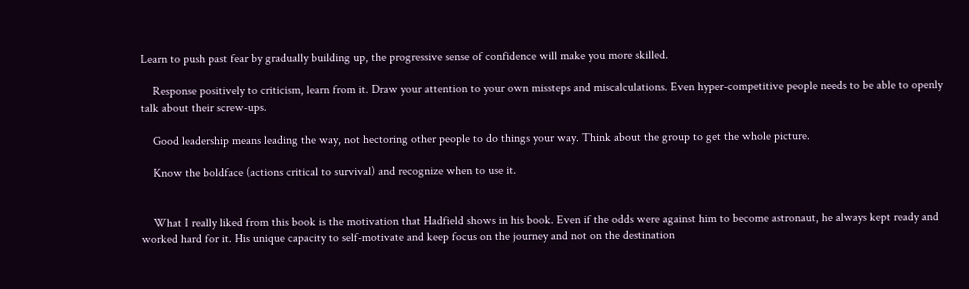Learn to push past fear by gradually building up, the progressive sense of confidence will make you more skilled.

    Response positively to criticism, learn from it. Draw your attention to your own missteps and miscalculations. Even hyper-competitive people needs to be able to openly talk about their screw-ups.

    Good leadership means leading the way, not hectoring other people to do things your way. Think about the group to get the whole picture.

    Know the boldface (actions critical to survival) and recognize when to use it.


    What I really liked from this book is the motivation that Hadfield shows in his book. Even if the odds were against him to become astronaut, he always kept ready and worked hard for it. His unique capacity to self-motivate and keep focus on the journey and not on the destination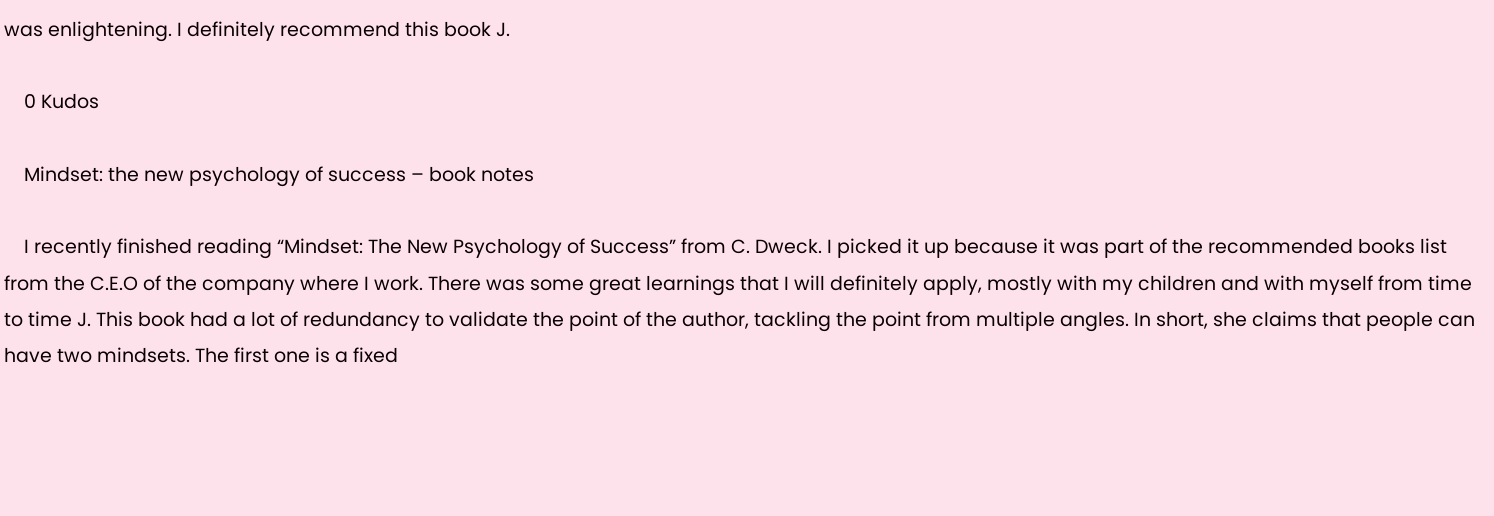was enlightening. I definitely recommend this book J.

    0 Kudos

    Mindset: the new psychology of success – book notes

    I recently finished reading “Mindset: The New Psychology of Success” from C. Dweck. I picked it up because it was part of the recommended books list from the C.E.O of the company where I work. There was some great learnings that I will definitely apply, mostly with my children and with myself from time to time J. This book had a lot of redundancy to validate the point of the author, tackling the point from multiple angles. In short, she claims that people can have two mindsets. The first one is a fixed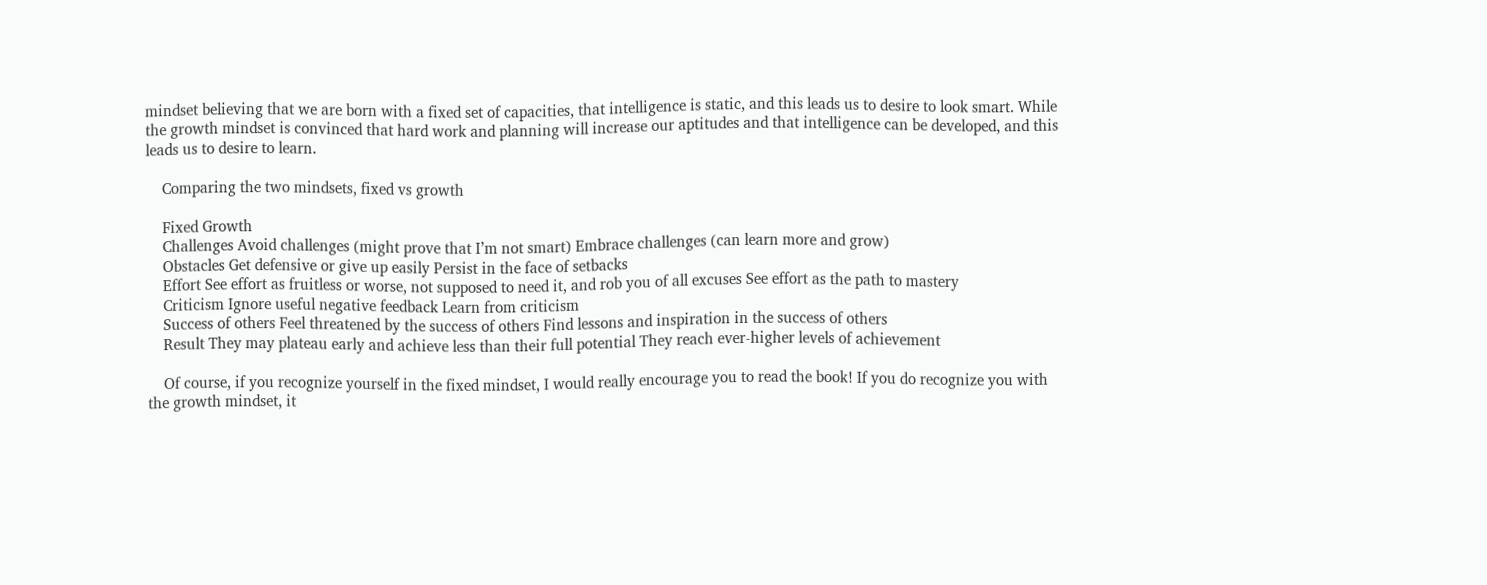mindset believing that we are born with a fixed set of capacities, that intelligence is static, and this leads us to desire to look smart. While the growth mindset is convinced that hard work and planning will increase our aptitudes and that intelligence can be developed, and this leads us to desire to learn.

    Comparing the two mindsets, fixed vs growth

    Fixed Growth
    Challenges Avoid challenges (might prove that I’m not smart) Embrace challenges (can learn more and grow)
    Obstacles Get defensive or give up easily Persist in the face of setbacks
    Effort See effort as fruitless or worse, not supposed to need it, and rob you of all excuses See effort as the path to mastery
    Criticism Ignore useful negative feedback Learn from criticism
    Success of others Feel threatened by the success of others Find lessons and inspiration in the success of others
    Result They may plateau early and achieve less than their full potential They reach ever-higher levels of achievement

    Of course, if you recognize yourself in the fixed mindset, I would really encourage you to read the book! If you do recognize you with the growth mindset, it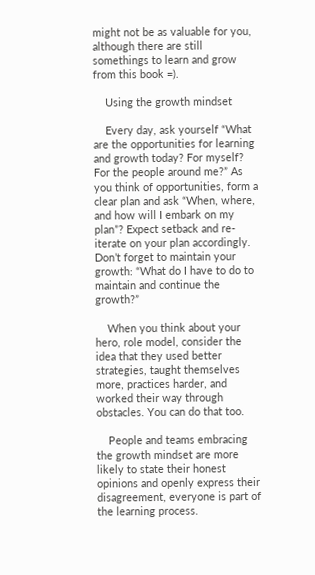might not be as valuable for you, although there are still somethings to learn and grow from this book =).

    Using the growth mindset

    Every day, ask yourself “What are the opportunities for learning and growth today? For myself? For the people around me?” As you think of opportunities, form a clear plan and ask “When, where, and how will I embark on my plan”? Expect setback and re-iterate on your plan accordingly. Don’t forget to maintain your growth: “What do I have to do to maintain and continue the growth?”

    When you think about your hero, role model, consider the idea that they used better strategies, taught themselves more, practices harder, and worked their way through obstacles. You can do that too.

    People and teams embracing the growth mindset are more likely to state their honest opinions and openly express their disagreement, everyone is part of the learning process.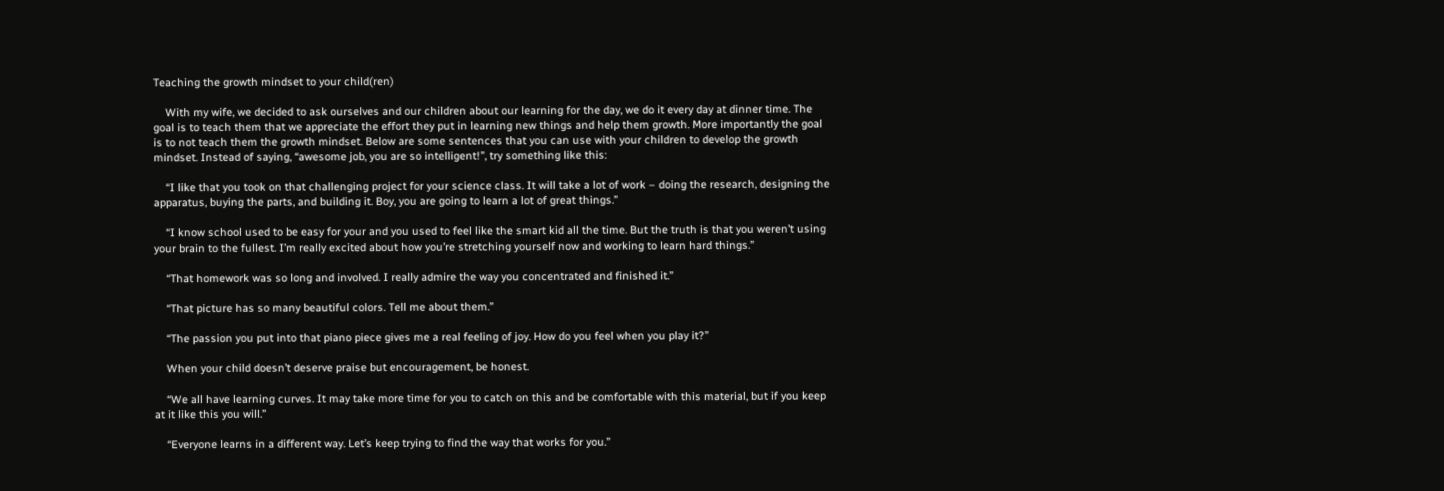Teaching the growth mindset to your child(ren)

    With my wife, we decided to ask ourselves and our children about our learning for the day, we do it every day at dinner time. The goal is to teach them that we appreciate the effort they put in learning new things and help them growth. More importantly the goal is to not teach them the growth mindset. Below are some sentences that you can use with your children to develop the growth mindset. Instead of saying, “awesome job, you are so intelligent!”, try something like this:

    “I like that you took on that challenging project for your science class. It will take a lot of work – doing the research, designing the apparatus, buying the parts, and building it. Boy, you are going to learn a lot of great things.”

    “I know school used to be easy for your and you used to feel like the smart kid all the time. But the truth is that you weren’t using your brain to the fullest. I’m really excited about how you’re stretching yourself now and working to learn hard things.”

    “That homework was so long and involved. I really admire the way you concentrated and finished it.”

    “That picture has so many beautiful colors. Tell me about them.”

    “The passion you put into that piano piece gives me a real feeling of joy. How do you feel when you play it?”

    When your child doesn’t deserve praise but encouragement, be honest.

    “We all have learning curves. It may take more time for you to catch on this and be comfortable with this material, but if you keep at it like this you will.”

    “Everyone learns in a different way. Let’s keep trying to find the way that works for you.”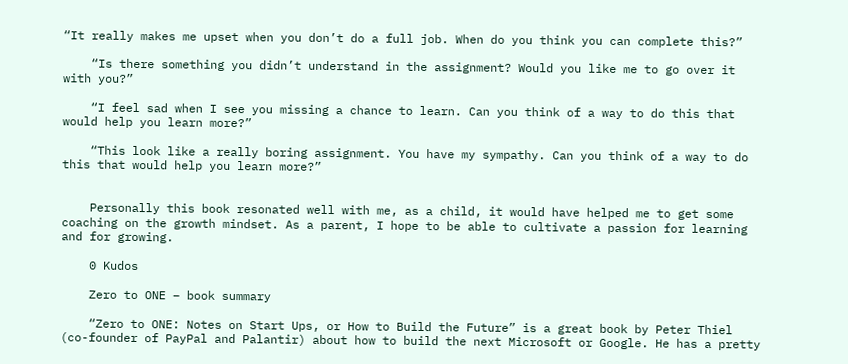“It really makes me upset when you don’t do a full job. When do you think you can complete this?”

    “Is there something you didn’t understand in the assignment? Would you like me to go over it with you?”

    “I feel sad when I see you missing a chance to learn. Can you think of a way to do this that would help you learn more?”

    “This look like a really boring assignment. You have my sympathy. Can you think of a way to do this that would help you learn more?”


    Personally this book resonated well with me, as a child, it would have helped me to get some coaching on the growth mindset. As a parent, I hope to be able to cultivate a passion for learning and for growing.

    0 Kudos

    Zero to ONE – book summary

    “Zero to ONE: Notes on Start Ups, or How to Build the Future” is a great book by Peter Thiel (co-founder of PayPal and Palantir) about how to build the next Microsoft or Google. He has a pretty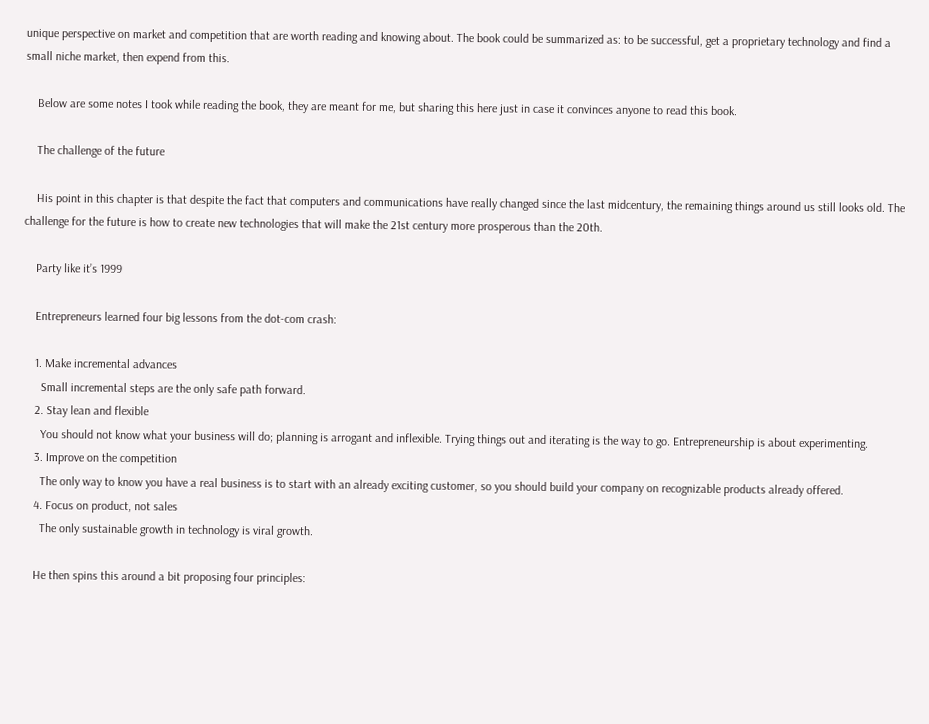unique perspective on market and competition that are worth reading and knowing about. The book could be summarized as: to be successful, get a proprietary technology and find a small niche market, then expend from this.

    Below are some notes I took while reading the book, they are meant for me, but sharing this here just in case it convinces anyone to read this book.

    The challenge of the future

    His point in this chapter is that despite the fact that computers and communications have really changed since the last midcentury, the remaining things around us still looks old. The challenge for the future is how to create new technologies that will make the 21st century more prosperous than the 20th.

    Party like it’s 1999

    Entrepreneurs learned four big lessons from the dot-com crash:

    1. Make incremental advances
      Small incremental steps are the only safe path forward.
    2. Stay lean and flexible
      You should not know what your business will do; planning is arrogant and inflexible. Trying things out and iterating is the way to go. Entrepreneurship is about experimenting.
    3. Improve on the competition
      The only way to know you have a real business is to start with an already exciting customer, so you should build your company on recognizable products already offered.
    4. Focus on product, not sales
      The only sustainable growth in technology is viral growth.

    He then spins this around a bit proposing four principles: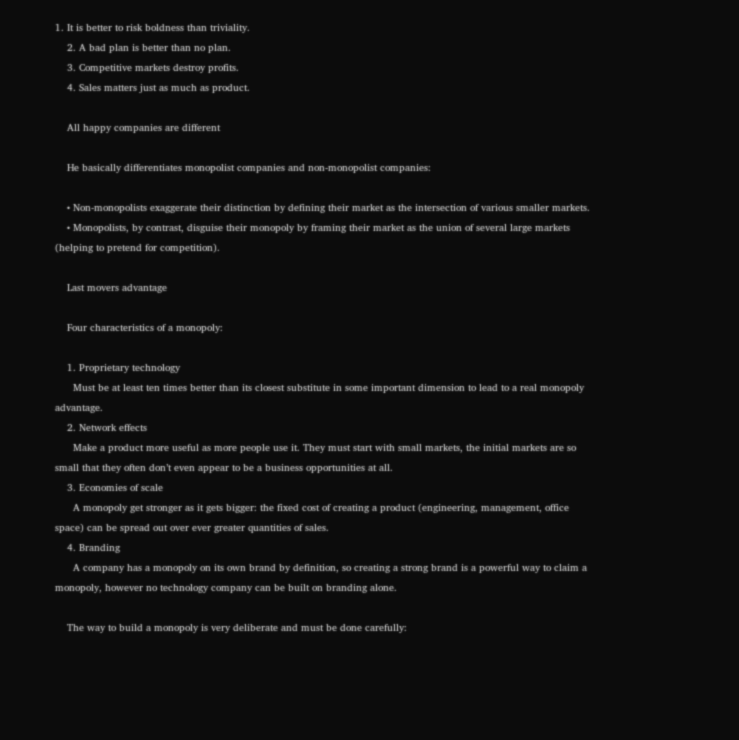1. It is better to risk boldness than triviality.
    2. A bad plan is better than no plan.
    3. Competitive markets destroy profits.
    4. Sales matters just as much as product.

    All happy companies are different

    He basically differentiates monopolist companies and non-monopolist companies:

    • Non-monopolists exaggerate their distinction by defining their market as the intersection of various smaller markets.
    • Monopolists, by contrast, disguise their monopoly by framing their market as the union of several large markets (helping to pretend for competition).

    Last movers advantage

    Four characteristics of a monopoly:

    1. Proprietary technology
      Must be at least ten times better than its closest substitute in some important dimension to lead to a real monopoly advantage.
    2. Network effects
      Make a product more useful as more people use it. They must start with small markets, the initial markets are so small that they often don’t even appear to be a business opportunities at all.
    3. Economies of scale
      A monopoly get stronger as it gets bigger: the fixed cost of creating a product (engineering, management, office space) can be spread out over ever greater quantities of sales.
    4. Branding
      A company has a monopoly on its own brand by definition, so creating a strong brand is a powerful way to claim a monopoly, however no technology company can be built on branding alone.

    The way to build a monopoly is very deliberate and must be done carefully: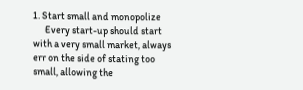1. Start small and monopolize
      Every start-up should start with a very small market, always err on the side of stating too small, allowing the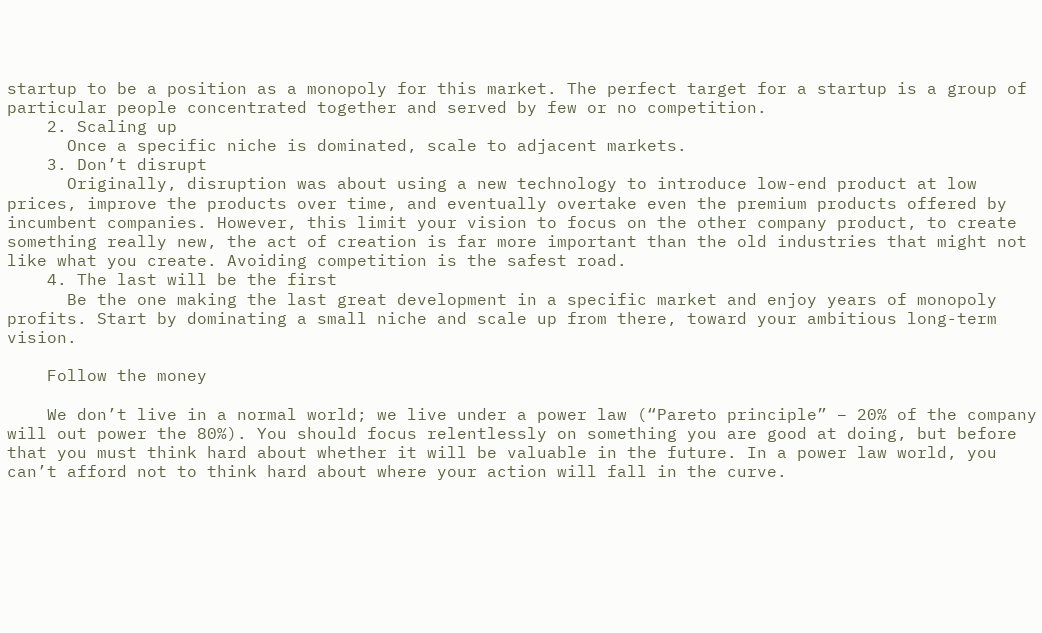startup to be a position as a monopoly for this market. The perfect target for a startup is a group of particular people concentrated together and served by few or no competition.
    2. Scaling up
      Once a specific niche is dominated, scale to adjacent markets.
    3. Don’t disrupt
      Originally, disruption was about using a new technology to introduce low-end product at low prices, improve the products over time, and eventually overtake even the premium products offered by incumbent companies. However, this limit your vision to focus on the other company product, to create something really new, the act of creation is far more important than the old industries that might not like what you create. Avoiding competition is the safest road.
    4. The last will be the first
      Be the one making the last great development in a specific market and enjoy years of monopoly profits. Start by dominating a small niche and scale up from there, toward your ambitious long-term vision.

    Follow the money

    We don’t live in a normal world; we live under a power law (“Pareto principle” – 20% of the company will out power the 80%). You should focus relentlessly on something you are good at doing, but before that you must think hard about whether it will be valuable in the future. In a power law world, you can’t afford not to think hard about where your action will fall in the curve.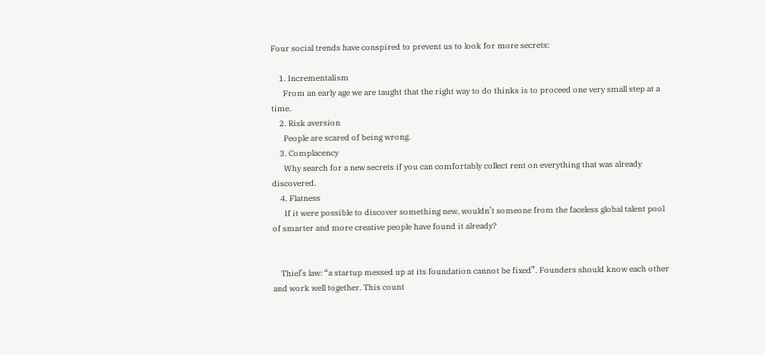Four social trends have conspired to prevent us to look for more secrets:

    1. Incrementalism
      From an early age we are taught that the right way to do thinks is to proceed one very small step at a time.
    2. Risk aversion
      People are scared of being wrong.
    3. Complacency
      Why search for a new secrets if you can comfortably collect rent on everything that was already discovered.
    4. Flatness
      If it were possible to discover something new, wouldn’t someone from the faceless global talent pool of smarter and more creative people have found it already?


    Thiel’s law: “a startup messed up at its foundation cannot be fixed”. Founders should know each other and work well together. This count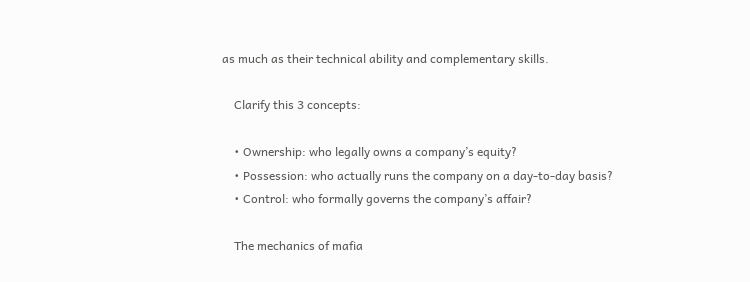as much as their technical ability and complementary skills.

    Clarify this 3 concepts:

    • Ownership: who legally owns a company’s equity?
    • Possession: who actually runs the company on a day-to-day basis?
    • Control: who formally governs the company’s affair?

    The mechanics of mafia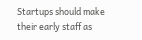Startups should make their early staff as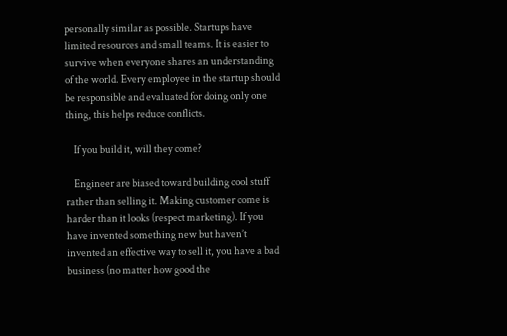personally similar as possible. Startups have limited resources and small teams. It is easier to survive when everyone shares an understanding of the world. Every employee in the startup should be responsible and evaluated for doing only one thing, this helps reduce conflicts.

    If you build it, will they come?

    Engineer are biased toward building cool stuff rather than selling it. Making customer come is harder than it looks (respect marketing). If you have invented something new but haven’t invented an effective way to sell it, you have a bad business (no matter how good the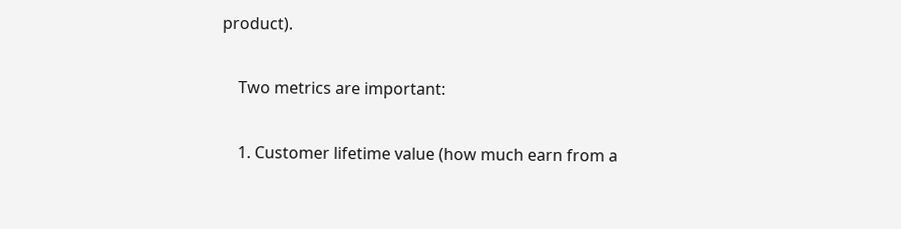product).

    Two metrics are important:

    1. Customer lifetime value (how much earn from a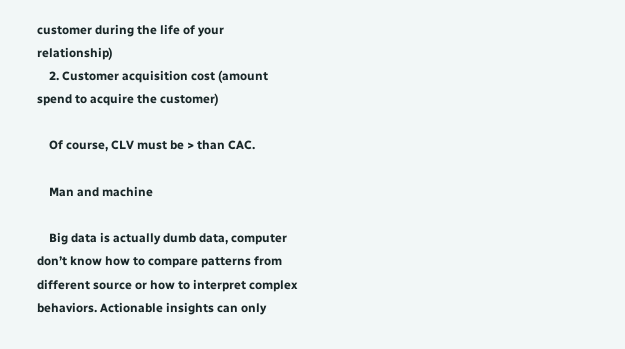customer during the life of your relationship)
    2. Customer acquisition cost (amount spend to acquire the customer)

    Of course, CLV must be > than CAC.

    Man and machine

    Big data is actually dumb data, computer don’t know how to compare patterns from different source or how to interpret complex behaviors. Actionable insights can only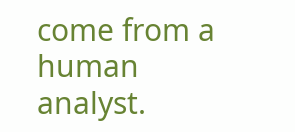come from a human analyst.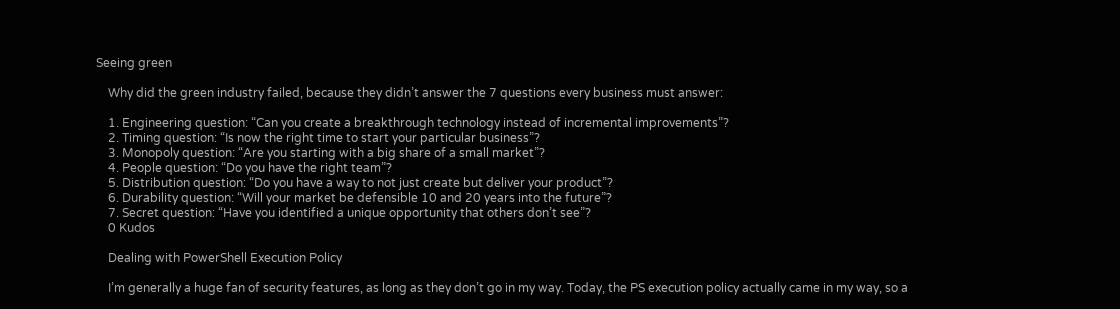Seeing green

    Why did the green industry failed, because they didn’t answer the 7 questions every business must answer:

    1. Engineering question: “Can you create a breakthrough technology instead of incremental improvements”?
    2. Timing question: “Is now the right time to start your particular business”?
    3. Monopoly question: “Are you starting with a big share of a small market”?
    4. People question: “Do you have the right team”?
    5. Distribution question: “Do you have a way to not just create but deliver your product”?
    6. Durability question: “Will your market be defensible 10 and 20 years into the future”?
    7. Secret question: “Have you identified a unique opportunity that others don’t see”?
    0 Kudos

    Dealing with PowerShell Execution Policy

    I’m generally a huge fan of security features, as long as they don’t go in my way. Today, the PS execution policy actually came in my way, so a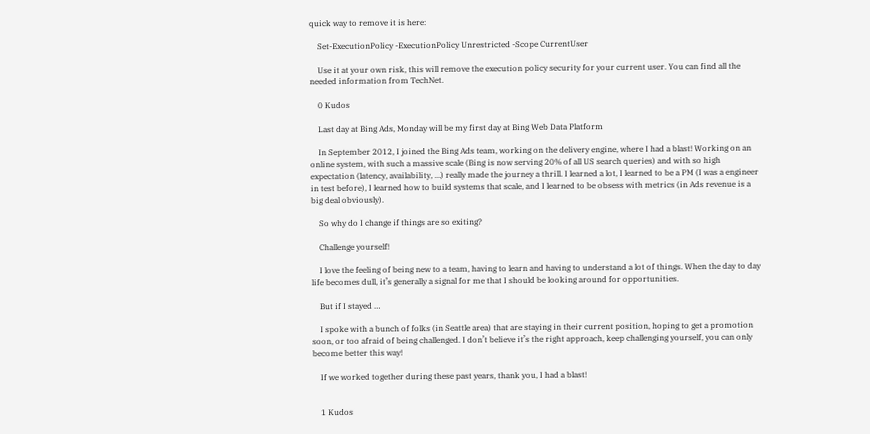quick way to remove it is here:

    Set-ExecutionPolicy -ExecutionPolicy Unrestricted -Scope CurrentUser

    Use it at your own risk, this will remove the execution policy security for your current user. You can find all the needed information from TechNet.

    0 Kudos

    Last day at Bing Ads, Monday will be my first day at Bing Web Data Platform

    In September 2012, I joined the Bing Ads team, working on the delivery engine, where I had a blast! Working on an online system, with such a massive scale (Bing is now serving 20% of all US search queries) and with so high expectation (latency, availability, …) really made the journey a thrill. I learned a lot, I learned to be a PM (I was a engineer in test before), I learned how to build systems that scale, and I learned to be obsess with metrics (in Ads revenue is a big deal obviously).

    So why do I change if things are so exiting?

    Challenge yourself!

    I love the feeling of being new to a team, having to learn and having to understand a lot of things. When the day to day life becomes dull, it’s generally a signal for me that I should be looking around for opportunities.

    But if I stayed …

    I spoke with a bunch of folks (in Seattle area) that are staying in their current position, hoping to get a promotion soon, or too afraid of being challenged. I don’t believe it’s the right approach, keep challenging yourself, you can only become better this way!

    If we worked together during these past years, thank you, I had a blast!


    1 Kudos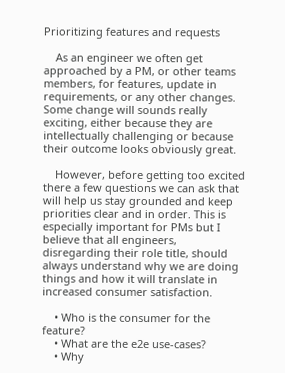Prioritizing features and requests

    As an engineer we often get approached by a PM, or other teams members, for features, update in requirements, or any other changes. Some change will sounds really exciting, either because they are intellectually challenging or because their outcome looks obviously great.

    However, before getting too excited there a few questions we can ask that will help us stay grounded and keep priorities clear and in order. This is especially important for PMs but I believe that all engineers, disregarding their role title, should always understand why we are doing things and how it will translate in increased consumer satisfaction.

    • Who is the consumer for the feature?
    • What are the e2e use-cases?
    • Why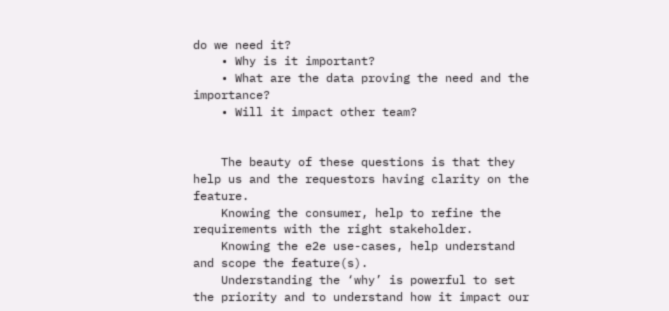do we need it?
    • Why is it important?
    • What are the data proving the need and the importance?
    • Will it impact other team?


    The beauty of these questions is that they help us and the requestors having clarity on the feature.
    Knowing the consumer, help to refine the requirements with the right stakeholder.
    Knowing the e2e use-cases, help understand and scope the feature(s).
    Understanding the ‘why’ is powerful to set the priority and to understand how it impact our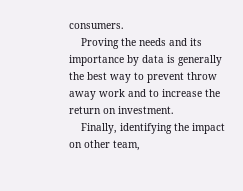consumers.
    Proving the needs and its importance by data is generally the best way to prevent throw away work and to increase the return on investment.
    Finally, identifying the impact on other team,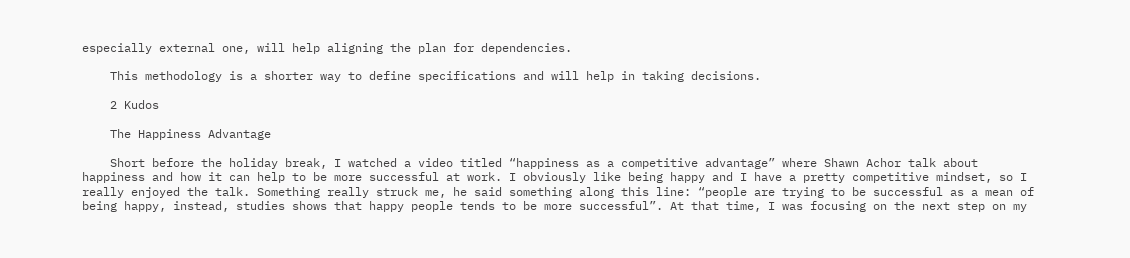especially external one, will help aligning the plan for dependencies.

    This methodology is a shorter way to define specifications and will help in taking decisions.

    2 Kudos

    The Happiness Advantage

    Short before the holiday break, I watched a video titled “happiness as a competitive advantage” where Shawn Achor talk about happiness and how it can help to be more successful at work. I obviously like being happy and I have a pretty competitive mindset, so I really enjoyed the talk. Something really struck me, he said something along this line: “people are trying to be successful as a mean of being happy, instead, studies shows that happy people tends to be more successful”. At that time, I was focusing on the next step on my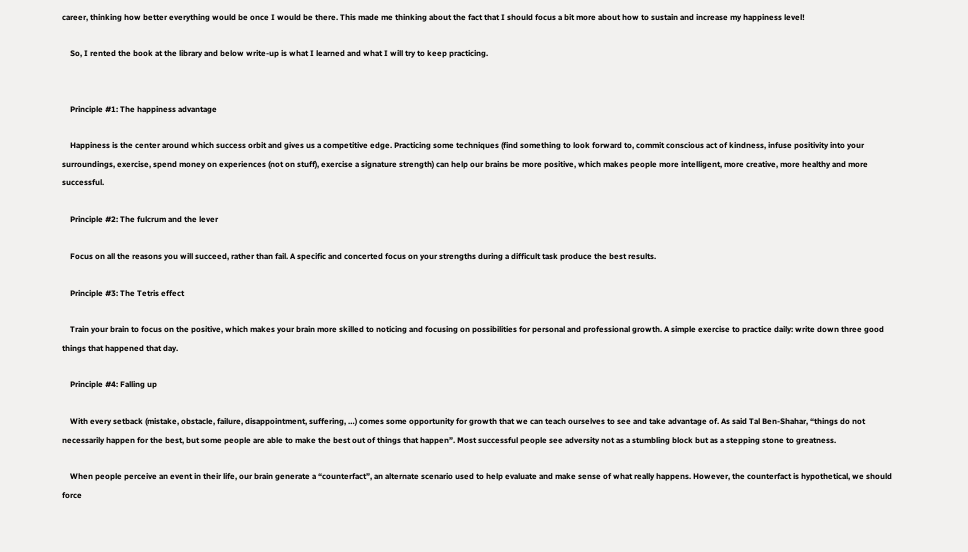career, thinking how better everything would be once I would be there. This made me thinking about the fact that I should focus a bit more about how to sustain and increase my happiness level!

    So, I rented the book at the library and below write-up is what I learned and what I will try to keep practicing.


    Principle #1: The happiness advantage

    Happiness is the center around which success orbit and gives us a competitive edge. Practicing some techniques (find something to look forward to, commit conscious act of kindness, infuse positivity into your surroundings, exercise, spend money on experiences (not on stuff), exercise a signature strength) can help our brains be more positive, which makes people more intelligent, more creative, more healthy and more successful.

    Principle #2: The fulcrum and the lever

    Focus on all the reasons you will succeed, rather than fail. A specific and concerted focus on your strengths during a difficult task produce the best results.

    Principle #3: The Tetris effect

    Train your brain to focus on the positive, which makes your brain more skilled to noticing and focusing on possibilities for personal and professional growth. A simple exercise to practice daily: write down three good things that happened that day.

    Principle #4: Falling up

    With every setback (mistake, obstacle, failure, disappointment, suffering, …) comes some opportunity for growth that we can teach ourselves to see and take advantage of. As said Tal Ben-Shahar, “things do not necessarily happen for the best, but some people are able to make the best out of things that happen”. Most successful people see adversity not as a stumbling block but as a stepping stone to greatness.

    When people perceive an event in their life, our brain generate a “counterfact”, an alternate scenario used to help evaluate and make sense of what really happens. However, the counterfact is hypothetical, we should force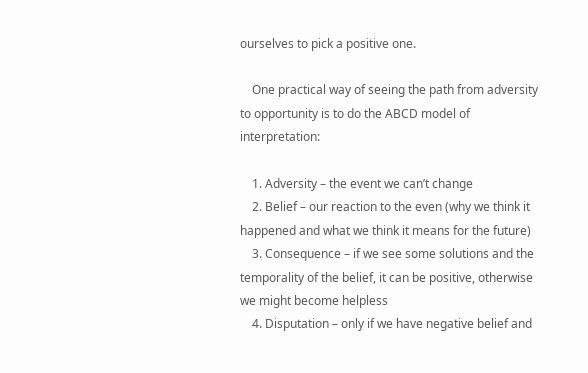ourselves to pick a positive one.

    One practical way of seeing the path from adversity to opportunity is to do the ABCD model of interpretation:

    1. Adversity – the event we can’t change
    2. Belief – our reaction to the even (why we think it happened and what we think it means for the future)
    3. Consequence – if we see some solutions and the temporality of the belief, it can be positive, otherwise we might become helpless
    4. Disputation – only if we have negative belief and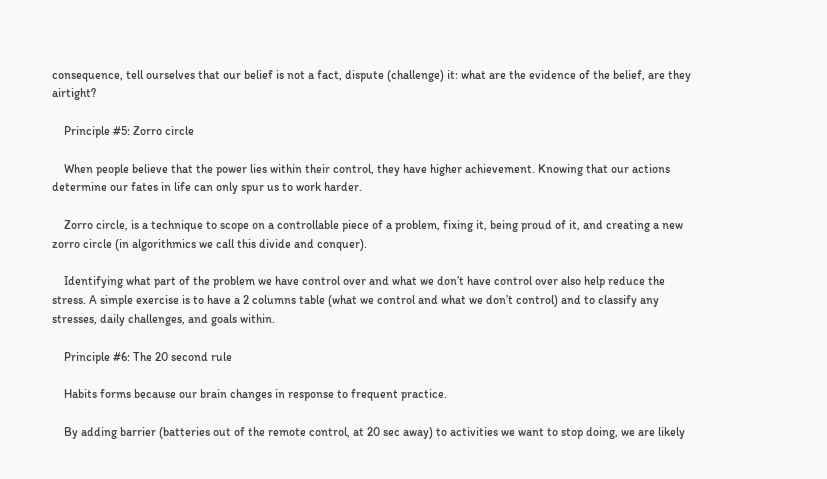consequence, tell ourselves that our belief is not a fact, dispute (challenge) it: what are the evidence of the belief, are they airtight?

    Principle #5: Zorro circle

    When people believe that the power lies within their control, they have higher achievement. Knowing that our actions determine our fates in life can only spur us to work harder.

    Zorro circle, is a technique to scope on a controllable piece of a problem, fixing it, being proud of it, and creating a new zorro circle (in algorithmics we call this divide and conquer).

    Identifying what part of the problem we have control over and what we don’t have control over also help reduce the stress. A simple exercise is to have a 2 columns table (what we control and what we don’t control) and to classify any stresses, daily challenges, and goals within.

    Principle #6: The 20 second rule

    Habits forms because our brain changes in response to frequent practice.

    By adding barrier (batteries out of the remote control, at 20 sec away) to activities we want to stop doing, we are likely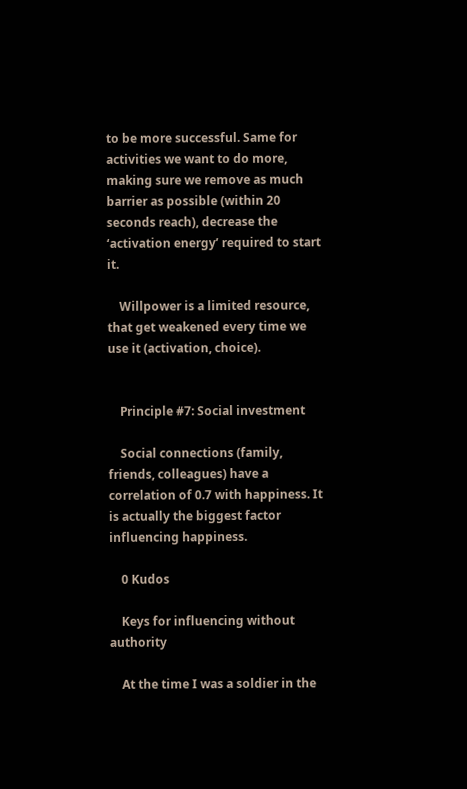to be more successful. Same for activities we want to do more, making sure we remove as much barrier as possible (within 20 seconds reach), decrease the ‘activation energy’ required to start it.

    Willpower is a limited resource, that get weakened every time we use it (activation, choice).


    Principle #7: Social investment

    Social connections (family, friends, colleagues) have a correlation of 0.7 with happiness. It is actually the biggest factor influencing happiness.

    0 Kudos

    Keys for influencing without authority

    At the time I was a soldier in the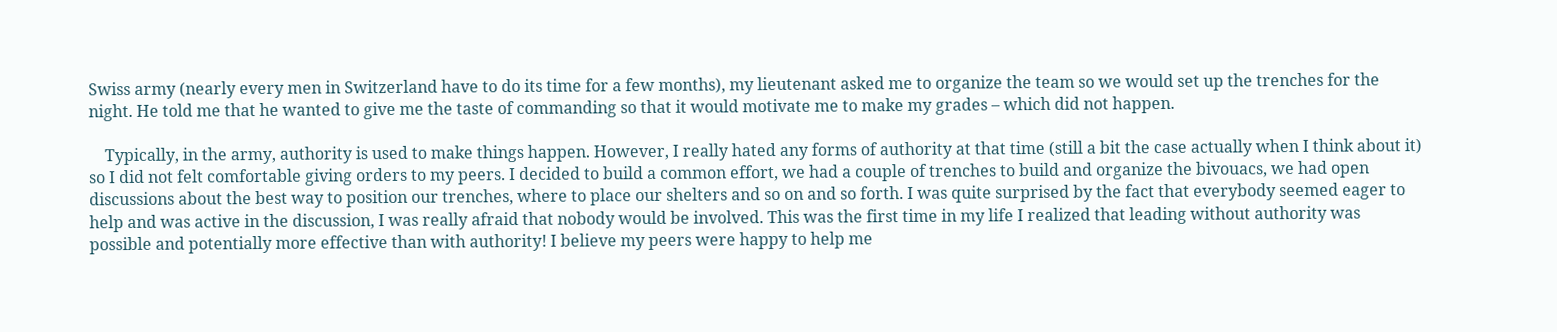Swiss army (nearly every men in Switzerland have to do its time for a few months), my lieutenant asked me to organize the team so we would set up the trenches for the night. He told me that he wanted to give me the taste of commanding so that it would motivate me to make my grades – which did not happen.

    Typically, in the army, authority is used to make things happen. However, I really hated any forms of authority at that time (still a bit the case actually when I think about it) so I did not felt comfortable giving orders to my peers. I decided to build a common effort, we had a couple of trenches to build and organize the bivouacs, we had open discussions about the best way to position our trenches, where to place our shelters and so on and so forth. I was quite surprised by the fact that everybody seemed eager to help and was active in the discussion, I was really afraid that nobody would be involved. This was the first time in my life I realized that leading without authority was possible and potentially more effective than with authority! I believe my peers were happy to help me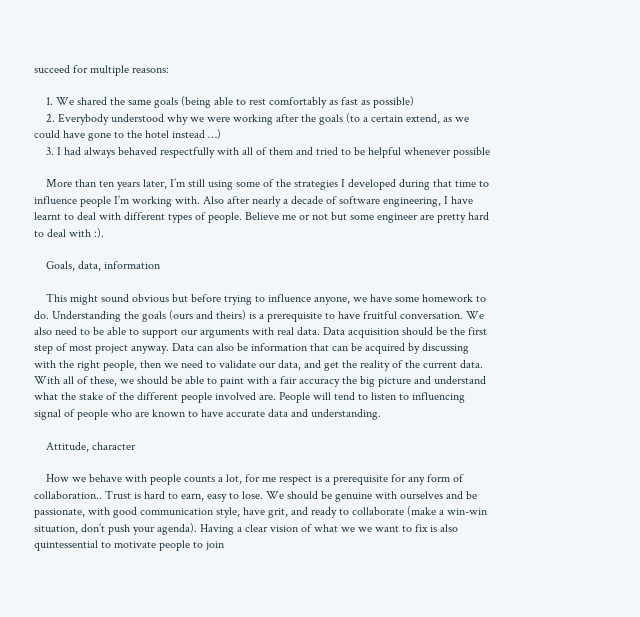succeed for multiple reasons:

    1. We shared the same goals (being able to rest comfortably as fast as possible)
    2. Everybody understood why we were working after the goals (to a certain extend, as we could have gone to the hotel instead …)
    3. I had always behaved respectfully with all of them and tried to be helpful whenever possible

    More than ten years later, I’m still using some of the strategies I developed during that time to influence people I’m working with. Also after nearly a decade of software engineering, I have learnt to deal with different types of people. Believe me or not but some engineer are pretty hard to deal with :).

    Goals, data, information

    This might sound obvious but before trying to influence anyone, we have some homework to do. Understanding the goals (ours and theirs) is a prerequisite to have fruitful conversation. We also need to be able to support our arguments with real data. Data acquisition should be the first step of most project anyway. Data can also be information that can be acquired by discussing with the right people, then we need to validate our data, and get the reality of the current data. With all of these, we should be able to paint with a fair accuracy the big picture and understand what the stake of the different people involved are. People will tend to listen to influencing signal of people who are known to have accurate data and understanding.

    Attitude, character

    How we behave with people counts a lot, for me respect is a prerequisite for any form of collaboration.. Trust is hard to earn, easy to lose. We should be genuine with ourselves and be passionate, with good communication style, have grit, and ready to collaborate (make a win-win situation, don’t push your agenda). Having a clear vision of what we we want to fix is also quintessential to motivate people to join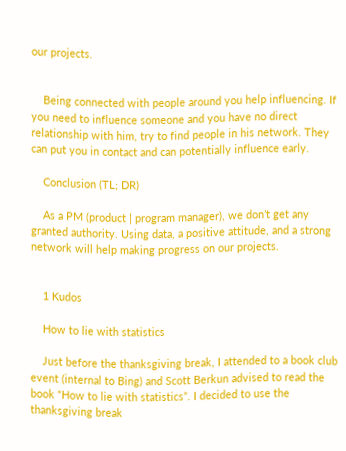our projects.


    Being connected with people around you help influencing. If you need to influence someone and you have no direct relationship with him, try to find people in his network. They can put you in contact and can potentially influence early.

    Conclusion (TL; DR)

    As a PM (product | program manager), we don’t get any granted authority. Using data, a positive attitude, and a strong network will help making progress on our projects.


    1 Kudos

    How to lie with statistics

    Just before the thanksgiving break, I attended to a book club event (internal to Bing) and Scott Berkun advised to read the book “How to lie with statistics”. I decided to use the thanksgiving break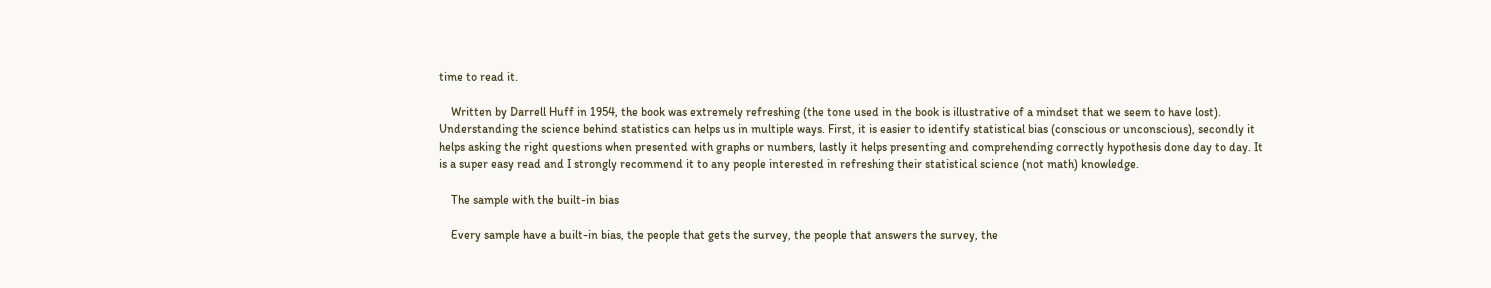time to read it.

    Written by Darrell Huff in 1954, the book was extremely refreshing (the tone used in the book is illustrative of a mindset that we seem to have lost). Understanding the science behind statistics can helps us in multiple ways. First, it is easier to identify statistical bias (conscious or unconscious), secondly it helps asking the right questions when presented with graphs or numbers, lastly it helps presenting and comprehending correctly hypothesis done day to day. It is a super easy read and I strongly recommend it to any people interested in refreshing their statistical science (not math) knowledge.

    The sample with the built-in bias

    Every sample have a built-in bias, the people that gets the survey, the people that answers the survey, the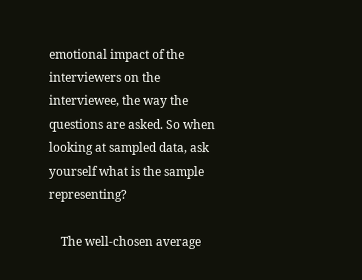emotional impact of the interviewers on the interviewee, the way the questions are asked. So when looking at sampled data, ask yourself what is the sample representing?

    The well-chosen average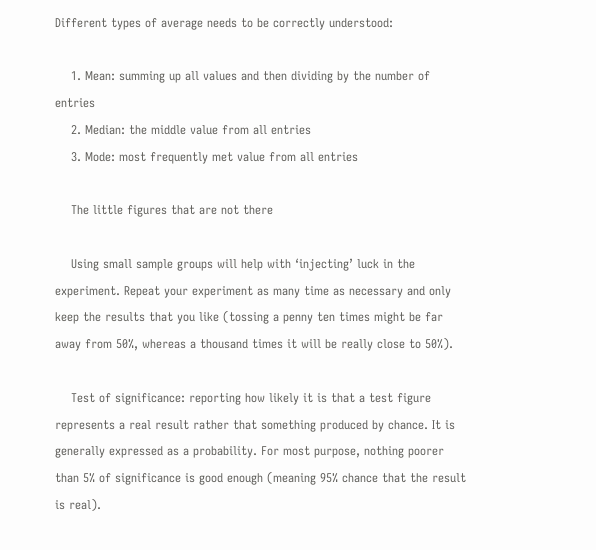Different types of average needs to be correctly understood:

    1. Mean: summing up all values and then dividing by the number of entries
    2. Median: the middle value from all entries
    3. Mode: most frequently met value from all entries

    The little figures that are not there

    Using small sample groups will help with ‘injecting’ luck in the experiment. Repeat your experiment as many time as necessary and only keep the results that you like (tossing a penny ten times might be far away from 50%, whereas a thousand times it will be really close to 50%).

    Test of significance: reporting how likely it is that a test figure represents a real result rather that something produced by chance. It is generally expressed as a probability. For most purpose, nothing poorer than 5% of significance is good enough (meaning 95% chance that the result is real).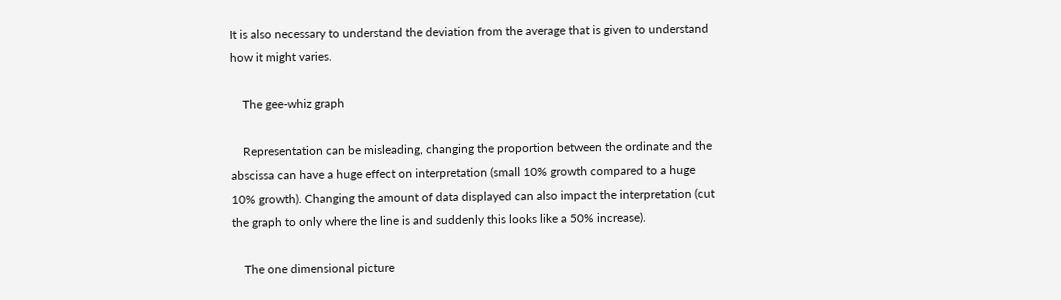It is also necessary to understand the deviation from the average that is given to understand how it might varies.

    The gee-whiz graph

    Representation can be misleading, changing the proportion between the ordinate and the abscissa can have a huge effect on interpretation (small 10% growth compared to a huge 10% growth). Changing the amount of data displayed can also impact the interpretation (cut the graph to only where the line is and suddenly this looks like a 50% increase).

    The one dimensional picture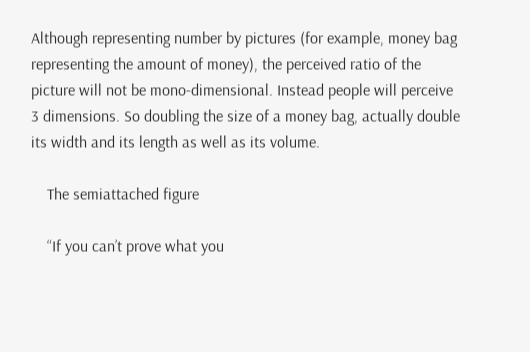Although representing number by pictures (for example, money bag representing the amount of money), the perceived ratio of the picture will not be mono-dimensional. Instead people will perceive 3 dimensions. So doubling the size of a money bag, actually double its width and its length as well as its volume.

    The semiattached figure

    “If you can’t prove what you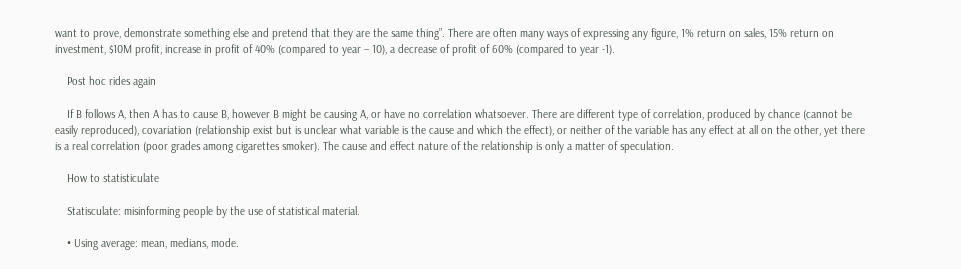want to prove, demonstrate something else and pretend that they are the same thing”. There are often many ways of expressing any figure, 1% return on sales, 15% return on investment, $10M profit, increase in profit of 40% (compared to year – 10), a decrease of profit of 60% (compared to year -1).

    Post hoc rides again

    If B follows A, then A has to cause B, however B might be causing A, or have no correlation whatsoever. There are different type of correlation, produced by chance (cannot be easily reproduced), covariation (relationship exist but is unclear what variable is the cause and which the effect), or neither of the variable has any effect at all on the other, yet there is a real correlation (poor grades among cigarettes smoker). The cause and effect nature of the relationship is only a matter of speculation.

    How to statisticulate

    Statisculate: misinforming people by the use of statistical material.

    • Using average: mean, medians, mode.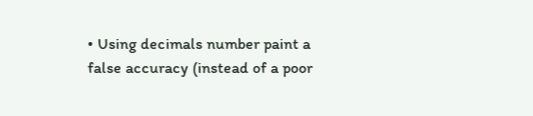• Using decimals number paint a false accuracy (instead of a poor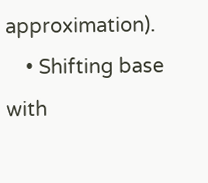approximation).
    • Shifting base with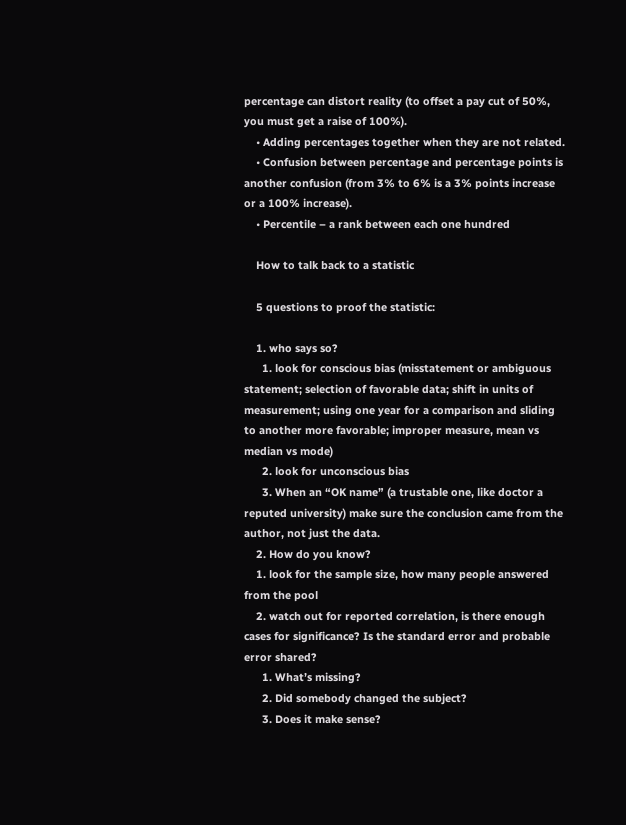percentage can distort reality (to offset a pay cut of 50%, you must get a raise of 100%).
    • Adding percentages together when they are not related.
    • Confusion between percentage and percentage points is another confusion (from 3% to 6% is a 3% points increase or a 100% increase).
    • Percentile – a rank between each one hundred

    How to talk back to a statistic

    5 questions to proof the statistic:

    1. who says so?
      1. look for conscious bias (misstatement or ambiguous statement; selection of favorable data; shift in units of measurement; using one year for a comparison and sliding to another more favorable; improper measure, mean vs median vs mode)
      2. look for unconscious bias
      3. When an “OK name” (a trustable one, like doctor a reputed university) make sure the conclusion came from the author, not just the data.
    2. How do you know?
    1. look for the sample size, how many people answered from the pool
    2. watch out for reported correlation, is there enough cases for significance? Is the standard error and probable error shared?
      1. What’s missing?
      2. Did somebody changed the subject?
      3. Does it make sense?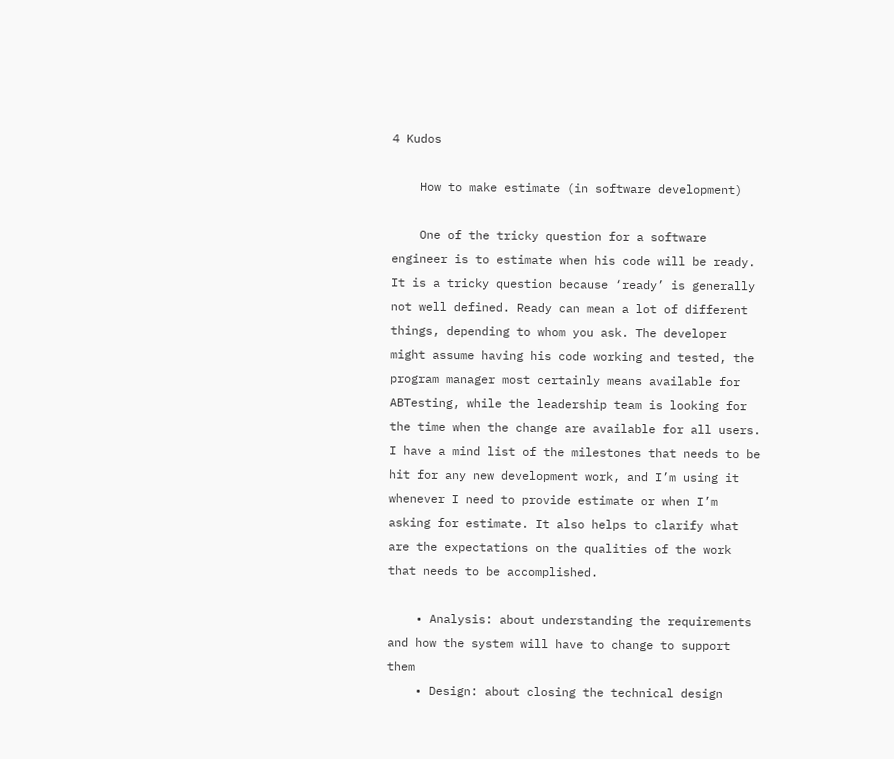4 Kudos

    How to make estimate (in software development)

    One of the tricky question for a software engineer is to estimate when his code will be ready. It is a tricky question because ‘ready’ is generally not well defined. Ready can mean a lot of different things, depending to whom you ask. The developer might assume having his code working and tested, the program manager most certainly means available for ABTesting, while the leadership team is looking for the time when the change are available for all users. I have a mind list of the milestones that needs to be hit for any new development work, and I’m using it whenever I need to provide estimate or when I’m asking for estimate. It also helps to clarify what are the expectations on the qualities of the work that needs to be accomplished.

    • Analysis: about understanding the requirements and how the system will have to change to support them
    • Design: about closing the technical design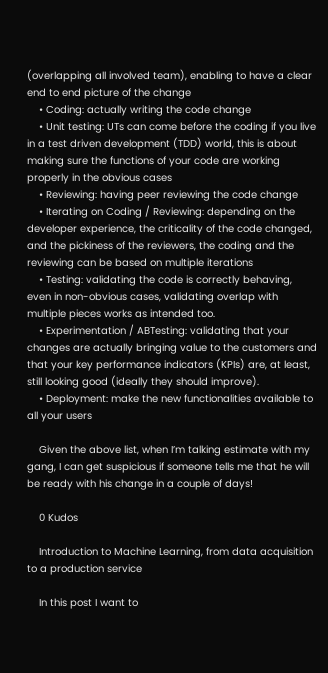(overlapping all involved team), enabling to have a clear end to end picture of the change
    • Coding: actually writing the code change
    • Unit testing: UTs can come before the coding if you live in a test driven development (TDD) world, this is about making sure the functions of your code are working properly in the obvious cases
    • Reviewing: having peer reviewing the code change
    • Iterating on Coding / Reviewing: depending on the developer experience, the criticality of the code changed, and the pickiness of the reviewers, the coding and the reviewing can be based on multiple iterations
    • Testing: validating the code is correctly behaving, even in non-obvious cases, validating overlap with multiple pieces works as intended too.
    • Experimentation / ABTesting: validating that your changes are actually bringing value to the customers and that your key performance indicators (KPIs) are, at least, still looking good (ideally they should improve).
    • Deployment: make the new functionalities available to all your users

    Given the above list, when I’m talking estimate with my gang, I can get suspicious if someone tells me that he will be ready with his change in a couple of days!

    0 Kudos

    Introduction to Machine Learning, from data acquisition to a production service

    In this post I want to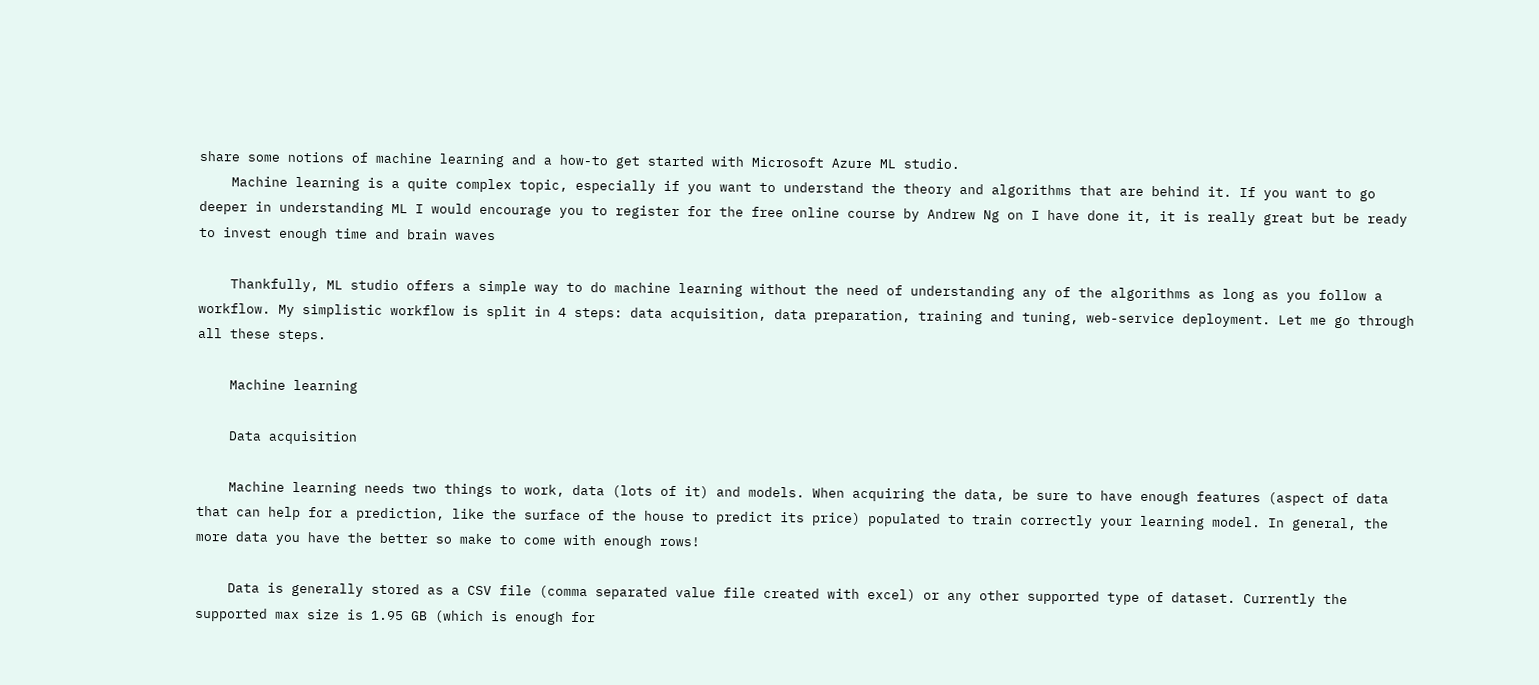share some notions of machine learning and a how-to get started with Microsoft Azure ML studio.
    Machine learning is a quite complex topic, especially if you want to understand the theory and algorithms that are behind it. If you want to go deeper in understanding ML I would encourage you to register for the free online course by Andrew Ng on I have done it, it is really great but be ready to invest enough time and brain waves

    Thankfully, ML studio offers a simple way to do machine learning without the need of understanding any of the algorithms as long as you follow a workflow. My simplistic workflow is split in 4 steps: data acquisition, data preparation, training and tuning, web-service deployment. Let me go through all these steps.

    Machine learning

    Data acquisition

    Machine learning needs two things to work, data (lots of it) and models. When acquiring the data, be sure to have enough features (aspect of data that can help for a prediction, like the surface of the house to predict its price) populated to train correctly your learning model. In general, the more data you have the better so make to come with enough rows!

    Data is generally stored as a CSV file (comma separated value file created with excel) or any other supported type of dataset. Currently the supported max size is 1.95 GB (which is enough for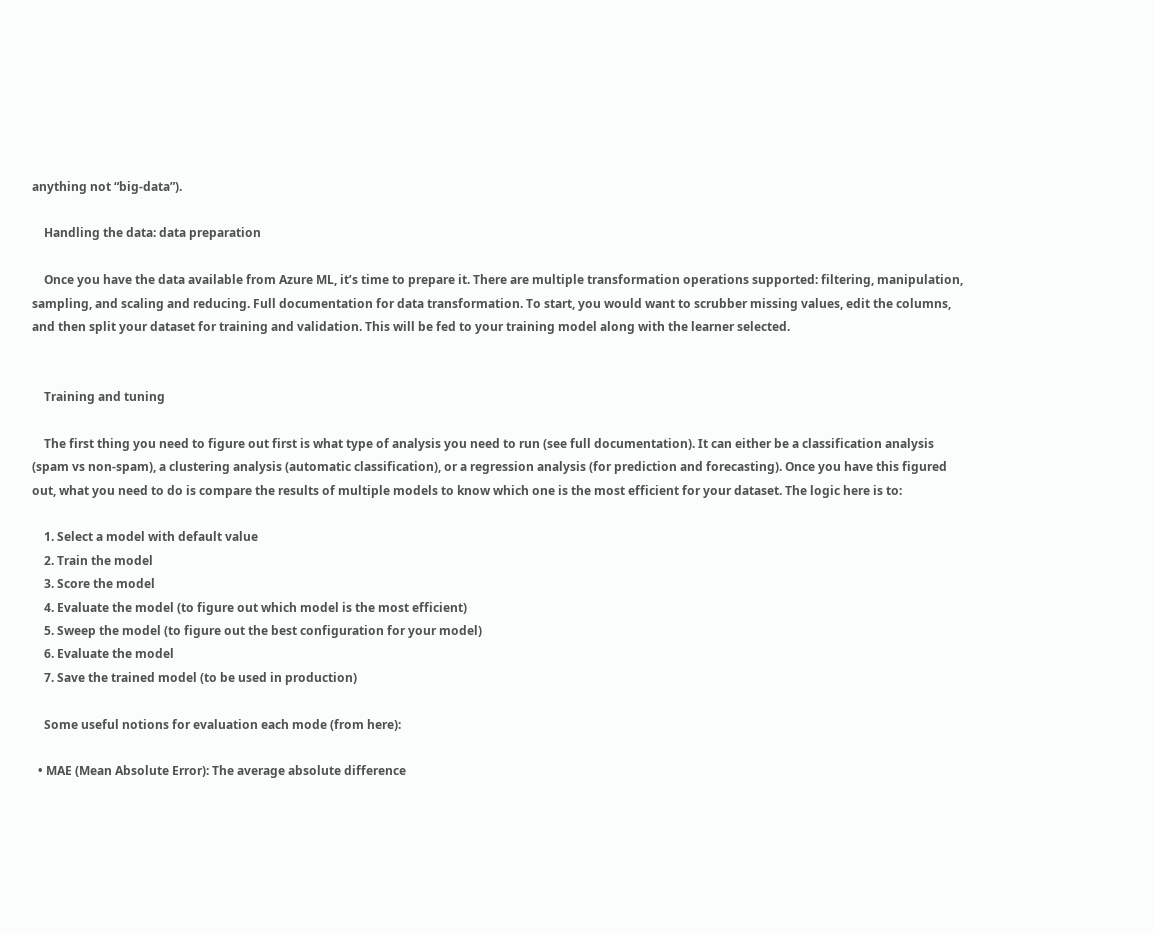anything not “big-data”).

    Handling the data: data preparation

    Once you have the data available from Azure ML, it’s time to prepare it. There are multiple transformation operations supported: filtering, manipulation, sampling, and scaling and reducing. Full documentation for data transformation. To start, you would want to scrubber missing values, edit the columns, and then split your dataset for training and validation. This will be fed to your training model along with the learner selected.


    Training and tuning

    The first thing you need to figure out first is what type of analysis you need to run (see full documentation). It can either be a classification analysis (spam vs non-spam), a clustering analysis (automatic classification), or a regression analysis (for prediction and forecasting). Once you have this figured out, what you need to do is compare the results of multiple models to know which one is the most efficient for your dataset. The logic here is to:

    1. Select a model with default value
    2. Train the model
    3. Score the model
    4. Evaluate the model (to figure out which model is the most efficient)
    5. Sweep the model (to figure out the best configuration for your model)
    6. Evaluate the model
    7. Save the trained model (to be used in production)

    Some useful notions for evaluation each mode (from here):

  • MAE (Mean Absolute Error): The average absolute difference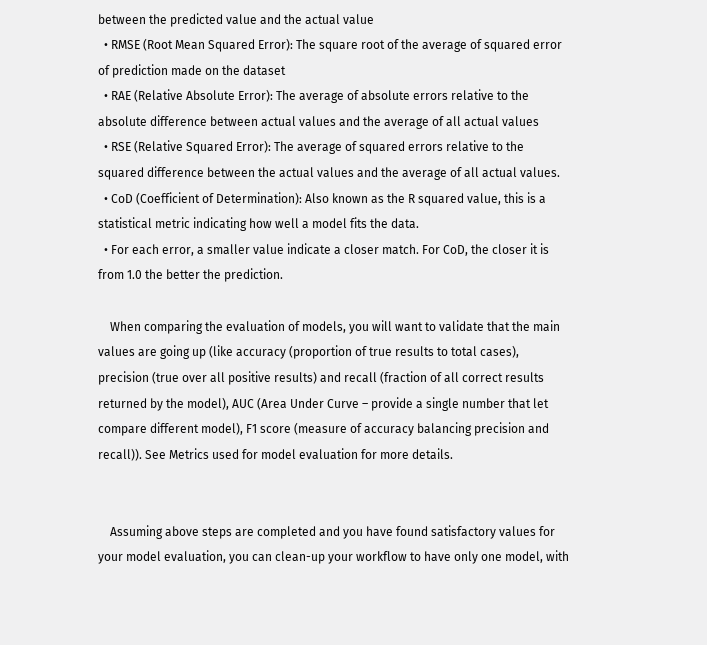between the predicted value and the actual value
  • RMSE (Root Mean Squared Error): The square root of the average of squared error of prediction made on the dataset
  • RAE (Relative Absolute Error): The average of absolute errors relative to the absolute difference between actual values and the average of all actual values
  • RSE (Relative Squared Error): The average of squared errors relative to the squared difference between the actual values and the average of all actual values.
  • CoD (Coefficient of Determination): Also known as the R squared value, this is a statistical metric indicating how well a model fits the data.
  • For each error, a smaller value indicate a closer match. For CoD, the closer it is from 1.0 the better the prediction.

    When comparing the evaluation of models, you will want to validate that the main values are going up (like accuracy (proportion of true results to total cases), precision (true over all positive results) and recall (fraction of all correct results returned by the model), AUC (Area Under Curve – provide a single number that let compare different model), F1 score (measure of accuracy balancing precision and recall)). See Metrics used for model evaluation for more details.


    Assuming above steps are completed and you have found satisfactory values for your model evaluation, you can clean-up your workflow to have only one model, with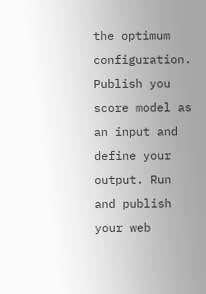the optimum configuration. Publish you score model as an input and define your output. Run and publish your web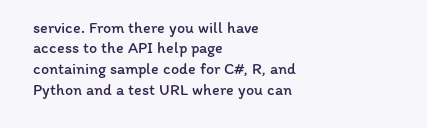service. From there you will have access to the API help page containing sample code for C#, R, and Python and a test URL where you can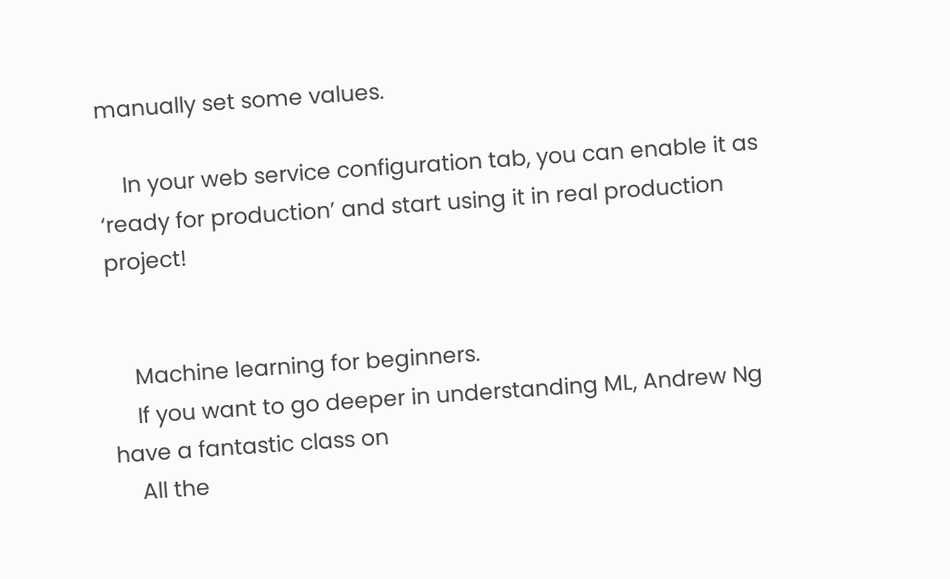manually set some values.

    In your web service configuration tab, you can enable it as ‘ready for production’ and start using it in real production project!


    Machine learning for beginners.
    If you want to go deeper in understanding ML, Andrew Ng have a fantastic class on
    All the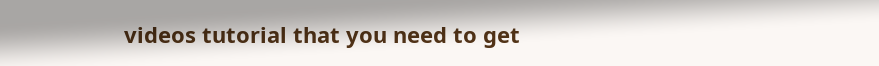videos tutorial that you need to get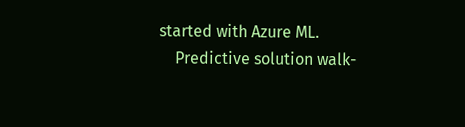started with Azure ML.
    Predictive solution walk-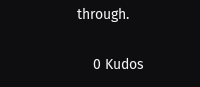through.

    0 Kudos